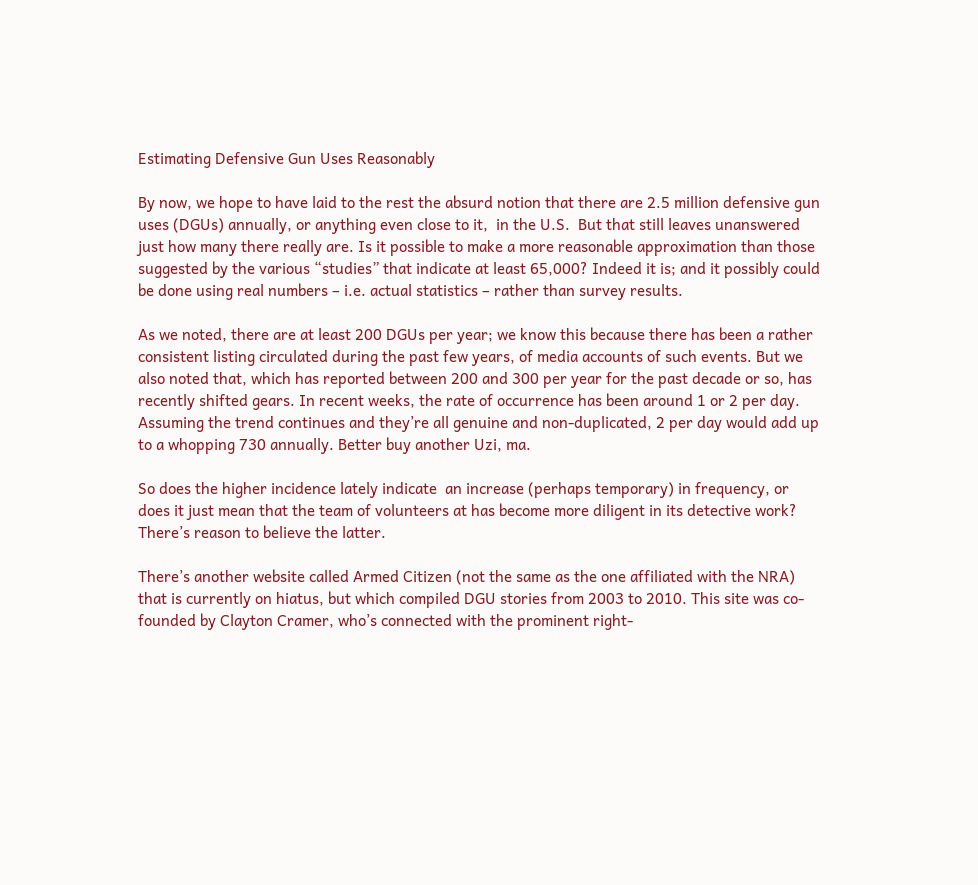Estimating Defensive Gun Uses Reasonably

By now, we hope to have laid to the rest the absurd notion that there are 2.5 million defensive gun uses (DGUs) annually, or anything even close to it,  in the U.S.  But that still leaves unanswered just how many there really are. Is it possible to make a more reasonable approximation than those suggested by the various “studies” that indicate at least 65,000? Indeed it is; and it possibly could be done using real numbers – i.e. actual statistics – rather than survey results.

As we noted, there are at least 200 DGUs per year; we know this because there has been a rather consistent listing circulated during the past few years, of media accounts of such events. But we also noted that, which has reported between 200 and 300 per year for the past decade or so, has recently shifted gears. In recent weeks, the rate of occurrence has been around 1 or 2 per day. Assuming the trend continues and they’re all genuine and non-duplicated, 2 per day would add up to a whopping 730 annually. Better buy another Uzi, ma.

So does the higher incidence lately indicate  an increase (perhaps temporary) in frequency, or does it just mean that the team of volunteers at has become more diligent in its detective work? There’s reason to believe the latter.

There’s another website called Armed Citizen (not the same as the one affiliated with the NRA) that is currently on hiatus, but which compiled DGU stories from 2003 to 2010. This site was co-founded by Clayton Cramer, who’s connected with the prominent right-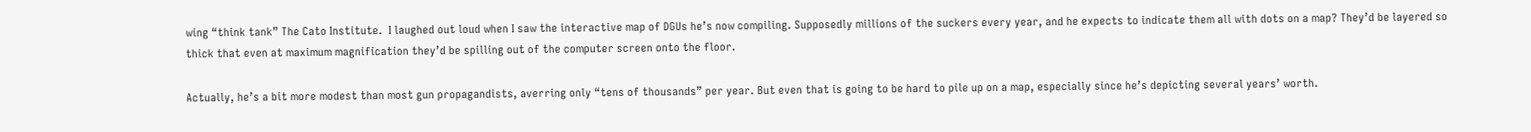wing “think tank” The Cato Institute.  I laughed out loud when I saw the interactive map of DGUs he’s now compiling. Supposedly millions of the suckers every year, and he expects to indicate them all with dots on a map? They’d be layered so thick that even at maximum magnification they’d be spilling out of the computer screen onto the floor.

Actually, he’s a bit more modest than most gun propagandists, averring only “tens of thousands” per year. But even that is going to be hard to pile up on a map, especially since he’s depicting several years’ worth.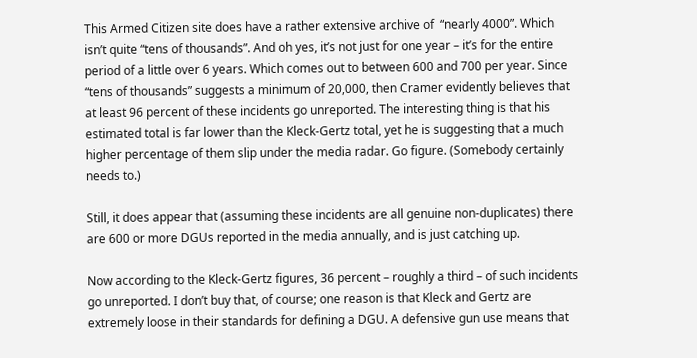This Armed Citizen site does have a rather extensive archive of  “nearly 4000”. Which isn’t quite “tens of thousands”. And oh yes, it’s not just for one year – it’s for the entire period of a little over 6 years. Which comes out to between 600 and 700 per year. Since “tens of thousands” suggests a minimum of 20,000, then Cramer evidently believes that at least 96 percent of these incidents go unreported. The interesting thing is that his estimated total is far lower than the Kleck-Gertz total, yet he is suggesting that a much higher percentage of them slip under the media radar. Go figure. (Somebody certainly needs to.)

Still, it does appear that (assuming these incidents are all genuine non-duplicates) there are 600 or more DGUs reported in the media annually, and is just catching up.

Now according to the Kleck-Gertz figures, 36 percent – roughly a third – of such incidents go unreported. I don’t buy that, of course; one reason is that Kleck and Gertz are extremely loose in their standards for defining a DGU. A defensive gun use means that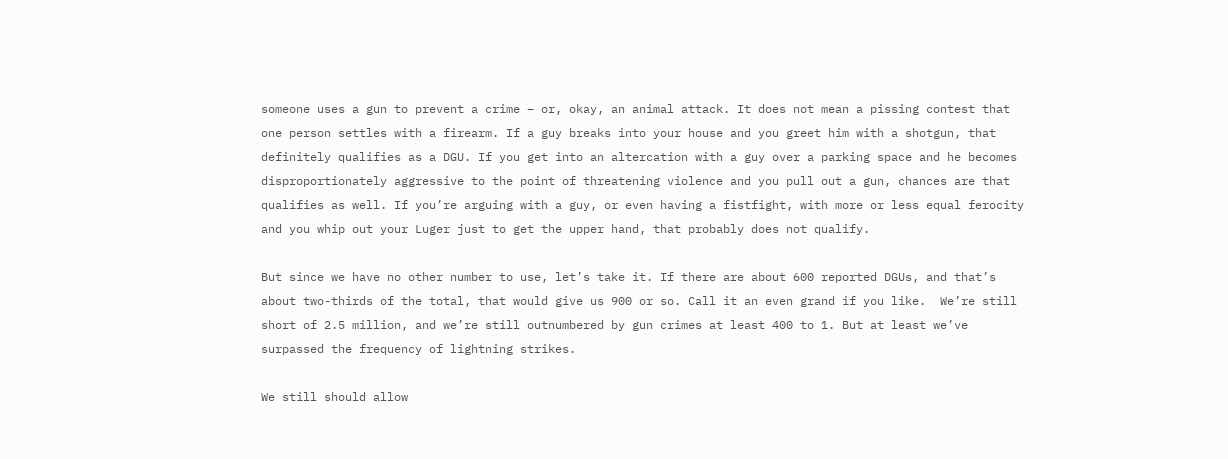someone uses a gun to prevent a crime – or, okay, an animal attack. It does not mean a pissing contest that one person settles with a firearm. If a guy breaks into your house and you greet him with a shotgun, that definitely qualifies as a DGU. If you get into an altercation with a guy over a parking space and he becomes disproportionately aggressive to the point of threatening violence and you pull out a gun, chances are that qualifies as well. If you’re arguing with a guy, or even having a fistfight, with more or less equal ferocity and you whip out your Luger just to get the upper hand, that probably does not qualify.

But since we have no other number to use, let’s take it. If there are about 600 reported DGUs, and that’s about two-thirds of the total, that would give us 900 or so. Call it an even grand if you like.  We’re still short of 2.5 million, and we’re still outnumbered by gun crimes at least 400 to 1. But at least we’ve surpassed the frequency of lightning strikes.

We still should allow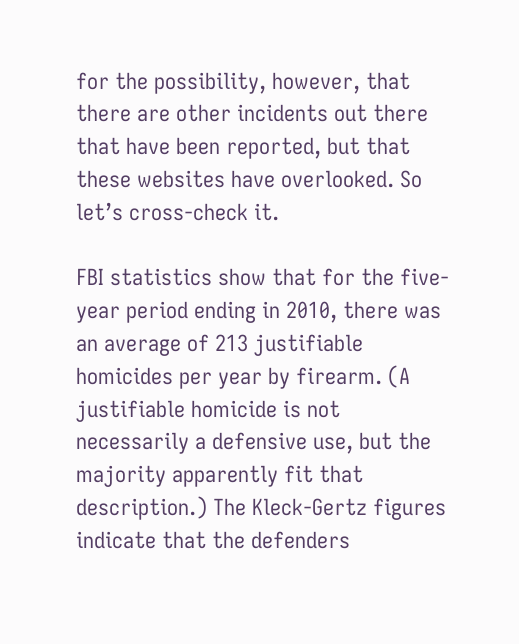for the possibility, however, that there are other incidents out there that have been reported, but that these websites have overlooked. So let’s cross-check it.

FBI statistics show that for the five-year period ending in 2010, there was an average of 213 justifiable homicides per year by firearm. (A justifiable homicide is not necessarily a defensive use, but the majority apparently fit that description.) The Kleck-Gertz figures indicate that the defenders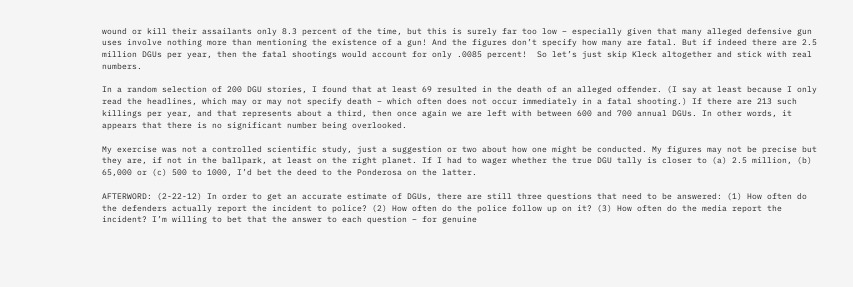wound or kill their assailants only 8.3 percent of the time, but this is surely far too low – especially given that many alleged defensive gun uses involve nothing more than mentioning the existence of a gun! And the figures don’t specify how many are fatal. But if indeed there are 2.5 million DGUs per year, then the fatal shootings would account for only .0085 percent!  So let’s just skip Kleck altogether and stick with real numbers.

In a random selection of 200 DGU stories, I found that at least 69 resulted in the death of an alleged offender. (I say at least because I only read the headlines, which may or may not specify death – which often does not occur immediately in a fatal shooting.) If there are 213 such killings per year, and that represents about a third, then once again we are left with between 600 and 700 annual DGUs. In other words, it appears that there is no significant number being overlooked.

My exercise was not a controlled scientific study, just a suggestion or two about how one might be conducted. My figures may not be precise but they are, if not in the ballpark, at least on the right planet. If I had to wager whether the true DGU tally is closer to (a) 2.5 million, (b) 65,000 or (c) 500 to 1000, I’d bet the deed to the Ponderosa on the latter.

AFTERWORD: (2-22-12) In order to get an accurate estimate of DGUs, there are still three questions that need to be answered: (1) How often do the defenders actually report the incident to police? (2) How often do the police follow up on it? (3) How often do the media report the incident? I’m willing to bet that the answer to each question – for genuine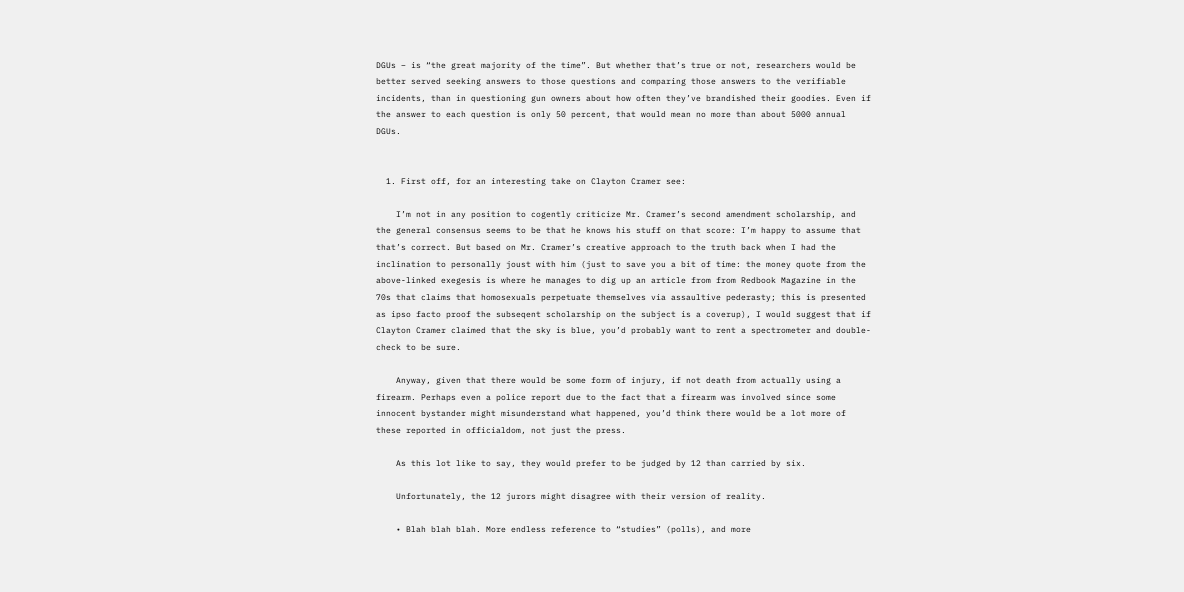DGUs – is “the great majority of the time”. But whether that’s true or not, researchers would be better served seeking answers to those questions and comparing those answers to the verifiable incidents, than in questioning gun owners about how often they’ve brandished their goodies. Even if the answer to each question is only 50 percent, that would mean no more than about 5000 annual DGUs.


  1. First off, for an interesting take on Clayton Cramer see:

    I’m not in any position to cogently criticize Mr. Cramer’s second amendment scholarship, and the general consensus seems to be that he knows his stuff on that score: I’m happy to assume that that’s correct. But based on Mr. Cramer’s creative approach to the truth back when I had the inclination to personally joust with him (just to save you a bit of time: the money quote from the above-linked exegesis is where he manages to dig up an article from from Redbook Magazine in the 70s that claims that homosexuals perpetuate themselves via assaultive pederasty; this is presented as ipso facto proof the subseqent scholarship on the subject is a coverup), I would suggest that if Clayton Cramer claimed that the sky is blue, you’d probably want to rent a spectrometer and double-check to be sure.

    Anyway, given that there would be some form of injury, if not death from actually using a firearm. Perhaps even a police report due to the fact that a firearm was involved since some innocent bystander might misunderstand what happened, you’d think there would be a lot more of these reported in officialdom, not just the press.

    As this lot like to say, they would prefer to be judged by 12 than carried by six.

    Unfortunately, the 12 jurors might disagree with their version of reality.

    • Blah blah blah. More endless reference to “studies” (polls), and more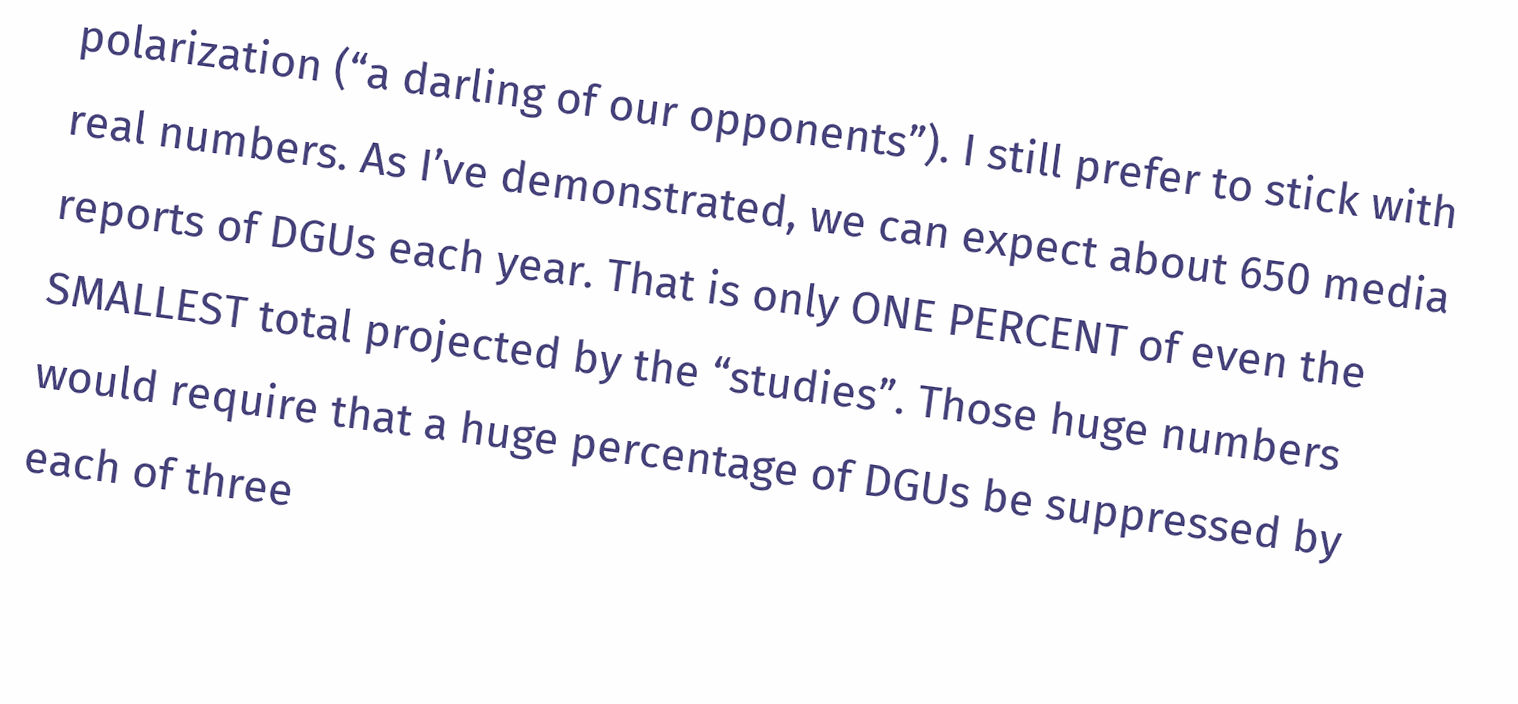polarization (“a darling of our opponents”). I still prefer to stick with real numbers. As I’ve demonstrated, we can expect about 650 media reports of DGUs each year. That is only ONE PERCENT of even the SMALLEST total projected by the “studies”. Those huge numbers would require that a huge percentage of DGUs be suppressed by each of three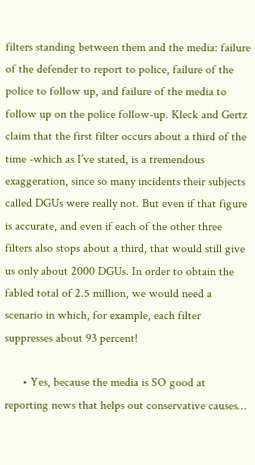filters standing between them and the media: failure of the defender to report to police, failure of the police to follow up, and failure of the media to follow up on the police follow-up. Kleck and Gertz claim that the first filter occurs about a third of the time -which as I’ve stated, is a tremendous exaggeration, since so many incidents their subjects called DGUs were really not. But even if that figure is accurate, and even if each of the other three filters also stops about a third, that would still give us only about 2000 DGUs. In order to obtain the fabled total of 2.5 million, we would need a scenario in which, for example, each filter suppresses about 93 percent!

      • Yes, because the media is SO good at reporting news that helps out conservative causes…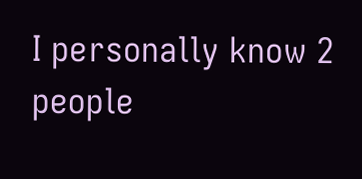I personally know 2 people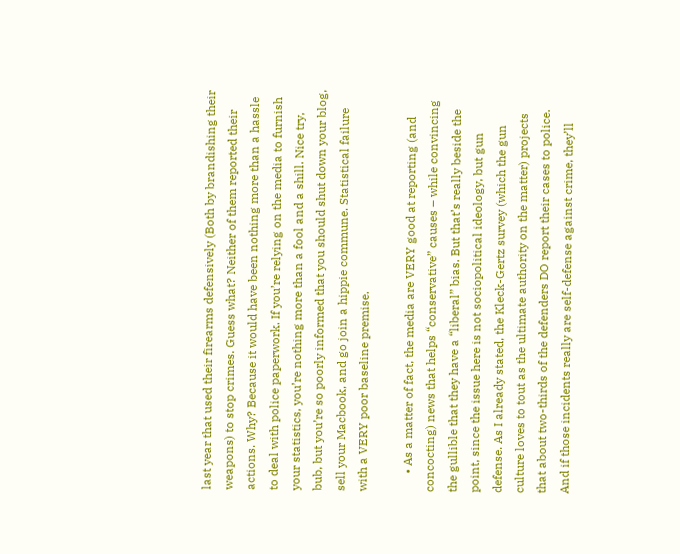last year that used their firearms defensively (Both by brandishing their weapons) to stop crimes. Guess what? Neither of them reported their actions. Why? Because it would have been nothing more than a hassle to deal with police paperwork. If you’re relying on the media to furnish your statistics, you’re nothing more than a fool and a shill. Nice try, bub, but you’re so poorly informed that you should shut down your blog, sell your Macbook, and go join a hippie commune. Statistical failure with a VERY poor baseline premise.

      • As a matter of fact, the media are VERY good at reporting (and concocting) news that helps “conservative” causes – while convincing the gullible that they have a “liberal” bias. But that’s really beside the point, since the issue here is not sociopolitical ideology, but gun defense. As I already stated, the Kleck-Gertz survey (which the gun culture loves to tout as the ultimate authority on the matter) projects that about two-thirds of the defenders DO report their cases to police. And if those incidents really are self-defense against crime, they’ll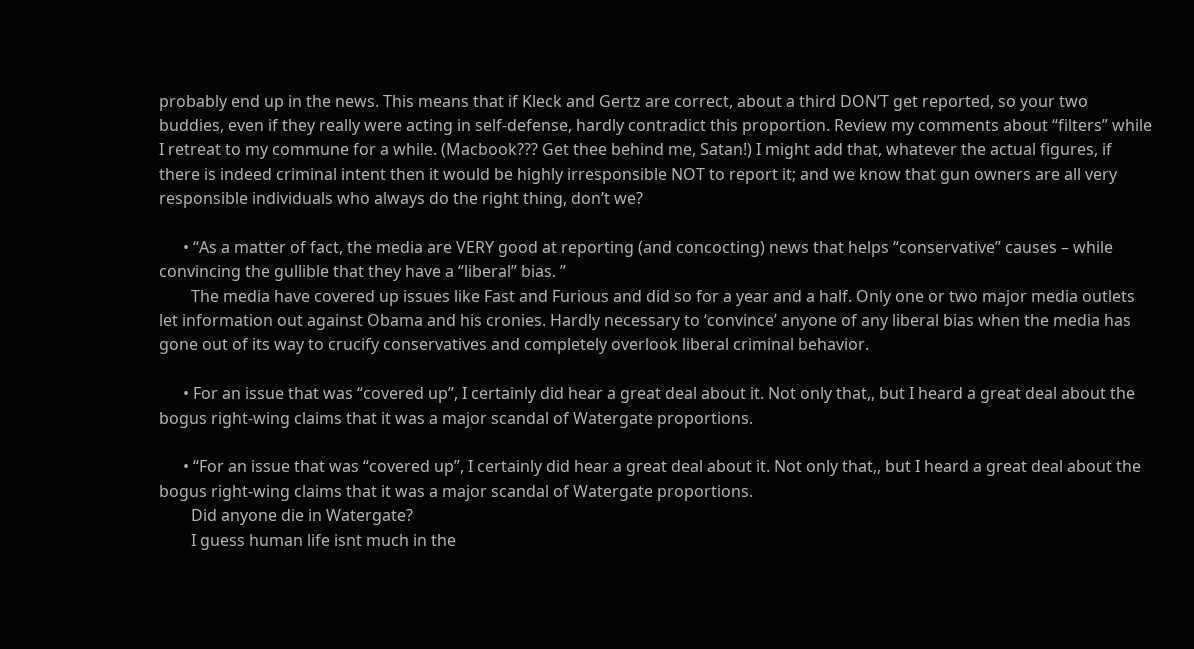probably end up in the news. This means that if Kleck and Gertz are correct, about a third DON’T get reported, so your two buddies, even if they really were acting in self-defense, hardly contradict this proportion. Review my comments about “filters” while I retreat to my commune for a while. (Macbook??? Get thee behind me, Satan!) I might add that, whatever the actual figures, if there is indeed criminal intent then it would be highly irresponsible NOT to report it; and we know that gun owners are all very responsible individuals who always do the right thing, don’t we?

      • “As a matter of fact, the media are VERY good at reporting (and concocting) news that helps “conservative” causes – while convincing the gullible that they have a “liberal” bias. ”
        The media have covered up issues like Fast and Furious and did so for a year and a half. Only one or two major media outlets let information out against Obama and his cronies. Hardly necessary to ‘convince’ anyone of any liberal bias when the media has gone out of its way to crucify conservatives and completely overlook liberal criminal behavior.

      • For an issue that was “covered up”, I certainly did hear a great deal about it. Not only that,, but I heard a great deal about the bogus right-wing claims that it was a major scandal of Watergate proportions.

      • “For an issue that was “covered up”, I certainly did hear a great deal about it. Not only that,, but I heard a great deal about the bogus right-wing claims that it was a major scandal of Watergate proportions.
        Did anyone die in Watergate?
        I guess human life isnt much in the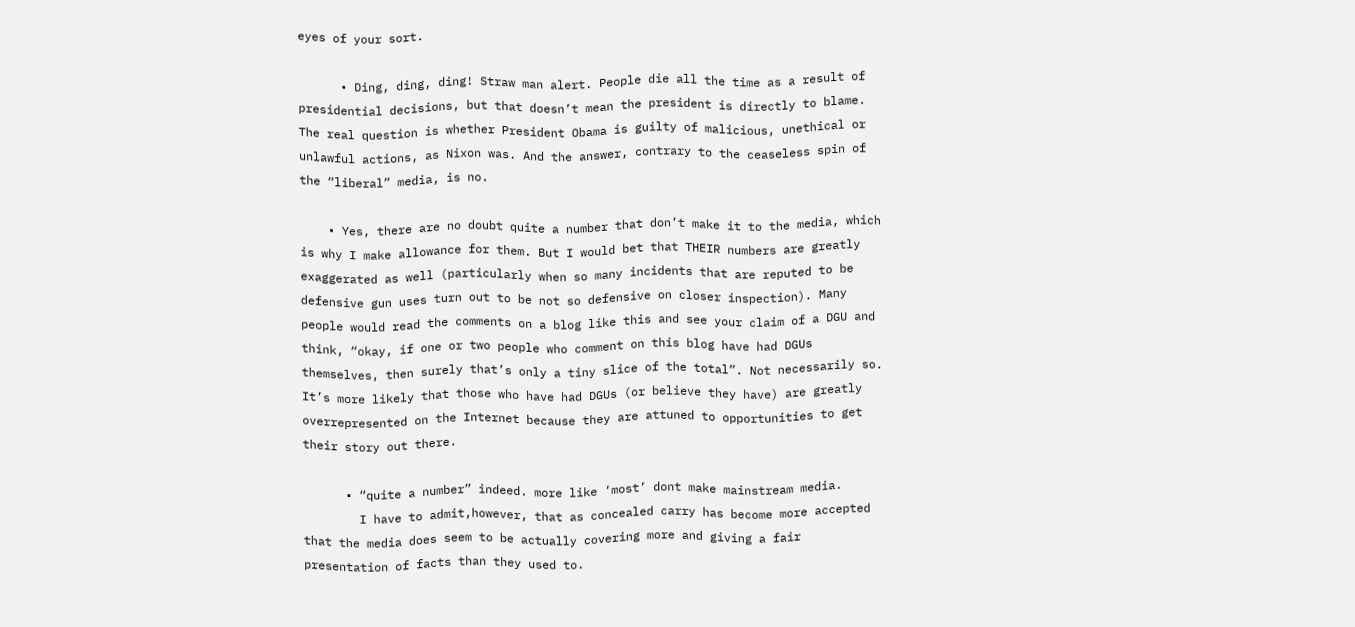eyes of your sort.

      • Ding, ding, ding! Straw man alert. People die all the time as a result of presidential decisions, but that doesn’t mean the president is directly to blame. The real question is whether President Obama is guilty of malicious, unethical or unlawful actions, as Nixon was. And the answer, contrary to the ceaseless spin of the “liberal” media, is no.

    • Yes, there are no doubt quite a number that don’t make it to the media, which is why I make allowance for them. But I would bet that THEIR numbers are greatly exaggerated as well (particularly when so many incidents that are reputed to be defensive gun uses turn out to be not so defensive on closer inspection). Many people would read the comments on a blog like this and see your claim of a DGU and think, “okay, if one or two people who comment on this blog have had DGUs themselves, then surely that’s only a tiny slice of the total”. Not necessarily so. It’s more likely that those who have had DGUs (or believe they have) are greatly overrepresented on the Internet because they are attuned to opportunities to get their story out there.

      • “quite a number” indeed. more like ‘most’ dont make mainstream media.
        I have to admit,however, that as concealed carry has become more accepted that the media does seem to be actually covering more and giving a fair presentation of facts than they used to.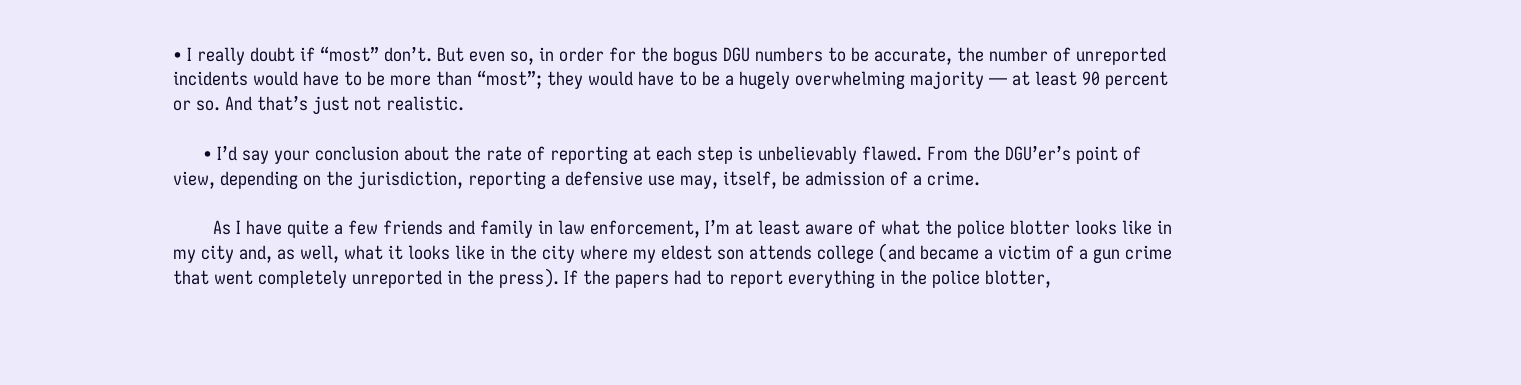• I really doubt if “most” don’t. But even so, in order for the bogus DGU numbers to be accurate, the number of unreported incidents would have to be more than “most”; they would have to be a hugely overwhelming majority — at least 90 percent or so. And that’s just not realistic.

      • I’d say your conclusion about the rate of reporting at each step is unbelievably flawed. From the DGU’er’s point of view, depending on the jurisdiction, reporting a defensive use may, itself, be admission of a crime.

        As I have quite a few friends and family in law enforcement, I’m at least aware of what the police blotter looks like in my city and, as well, what it looks like in the city where my eldest son attends college (and became a victim of a gun crime that went completely unreported in the press). If the papers had to report everything in the police blotter,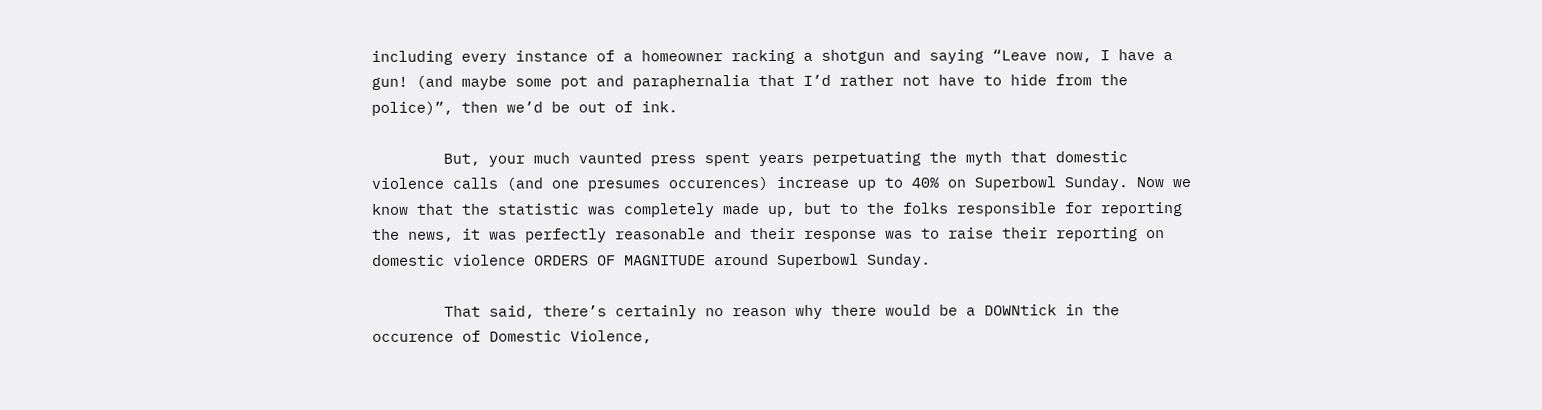including every instance of a homeowner racking a shotgun and saying “Leave now, I have a gun! (and maybe some pot and paraphernalia that I’d rather not have to hide from the police)”, then we’d be out of ink.

        But, your much vaunted press spent years perpetuating the myth that domestic violence calls (and one presumes occurences) increase up to 40% on Superbowl Sunday. Now we know that the statistic was completely made up, but to the folks responsible for reporting the news, it was perfectly reasonable and their response was to raise their reporting on domestic violence ORDERS OF MAGNITUDE around Superbowl Sunday.

        That said, there’s certainly no reason why there would be a DOWNtick in the occurence of Domestic Violence,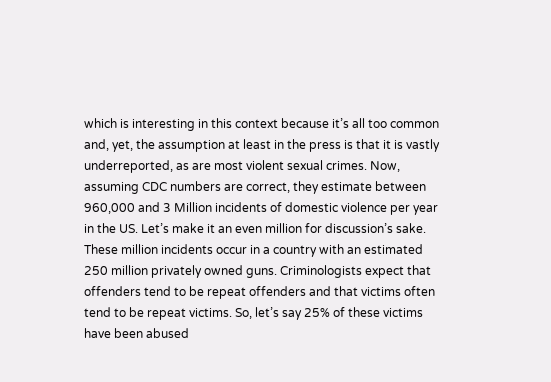which is interesting in this context because it’s all too common and, yet, the assumption at least in the press is that it is vastly underreported, as are most violent sexual crimes. Now, assuming CDC numbers are correct, they estimate between 960,000 and 3 Million incidents of domestic violence per year in the US. Let’s make it an even million for discussion’s sake. These million incidents occur in a country with an estimated 250 million privately owned guns. Criminologists expect that offenders tend to be repeat offenders and that victims often tend to be repeat victims. So, let’s say 25% of these victims have been abused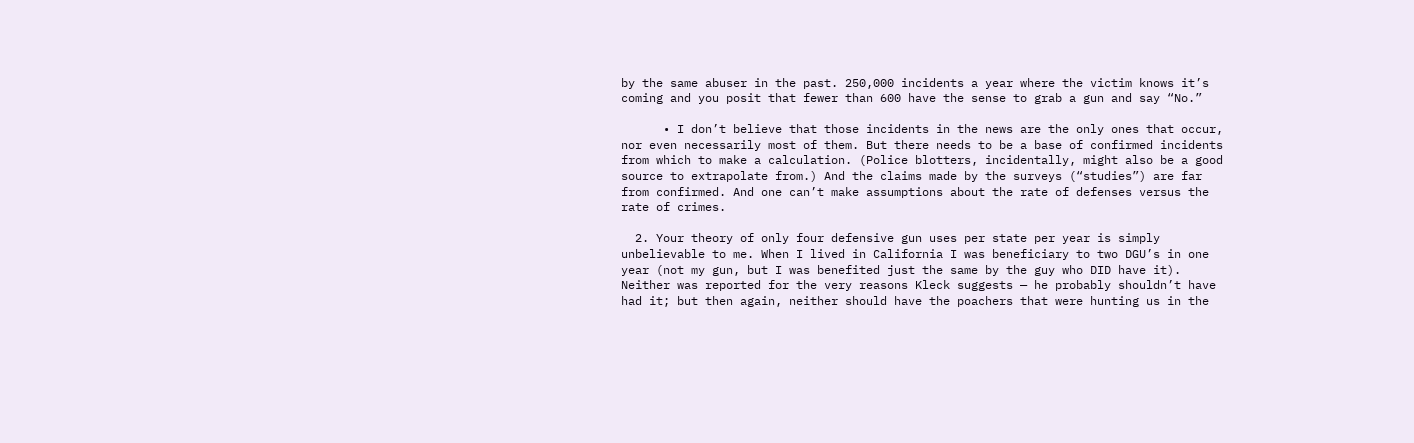by the same abuser in the past. 250,000 incidents a year where the victim knows it’s coming and you posit that fewer than 600 have the sense to grab a gun and say “No.”

      • I don’t believe that those incidents in the news are the only ones that occur, nor even necessarily most of them. But there needs to be a base of confirmed incidents from which to make a calculation. (Police blotters, incidentally, might also be a good source to extrapolate from.) And the claims made by the surveys (“studies”) are far from confirmed. And one can’t make assumptions about the rate of defenses versus the rate of crimes.

  2. Your theory of only four defensive gun uses per state per year is simply unbelievable to me. When I lived in California I was beneficiary to two DGU’s in one year (not my gun, but I was benefited just the same by the guy who DID have it). Neither was reported for the very reasons Kleck suggests — he probably shouldn’t have had it; but then again, neither should have the poachers that were hunting us in the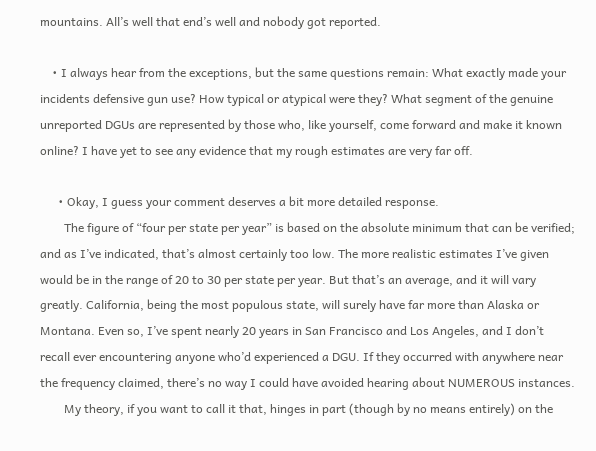mountains. All’s well that end’s well and nobody got reported.

    • I always hear from the exceptions, but the same questions remain: What exactly made your incidents defensive gun use? How typical or atypical were they? What segment of the genuine unreported DGUs are represented by those who, like yourself, come forward and make it known online? I have yet to see any evidence that my rough estimates are very far off.

      • Okay, I guess your comment deserves a bit more detailed response.
        The figure of “four per state per year” is based on the absolute minimum that can be verified; and as I’ve indicated, that’s almost certainly too low. The more realistic estimates I’ve given would be in the range of 20 to 30 per state per year. But that’s an average, and it will vary greatly. California, being the most populous state, will surely have far more than Alaska or Montana. Even so, I’ve spent nearly 20 years in San Francisco and Los Angeles, and I don’t recall ever encountering anyone who’d experienced a DGU. If they occurred with anywhere near the frequency claimed, there’s no way I could have avoided hearing about NUMEROUS instances.
        My theory, if you want to call it that, hinges in part (though by no means entirely) on the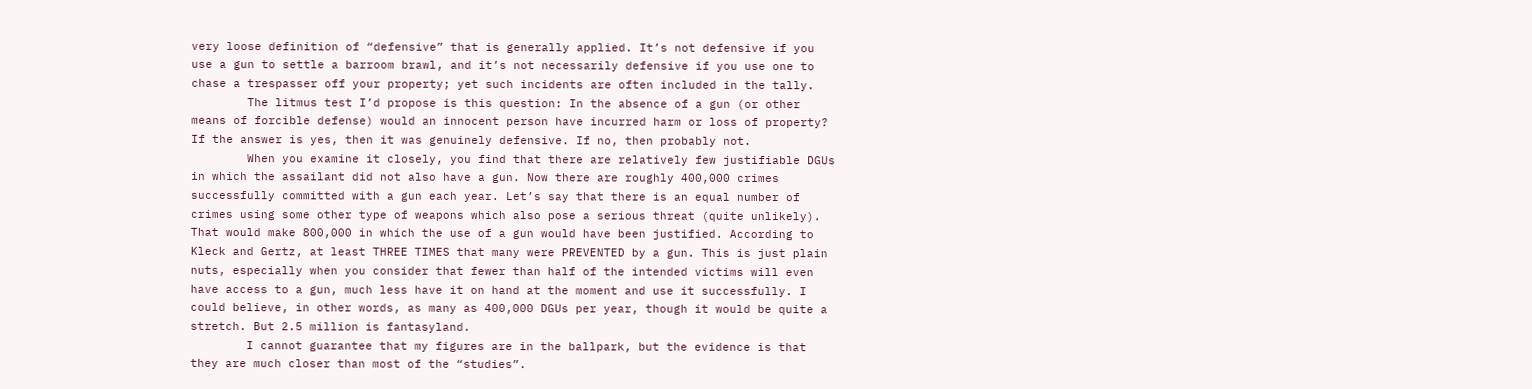very loose definition of “defensive” that is generally applied. It’s not defensive if you use a gun to settle a barroom brawl, and it’s not necessarily defensive if you use one to chase a trespasser off your property; yet such incidents are often included in the tally.
        The litmus test I’d propose is this question: In the absence of a gun (or other means of forcible defense) would an innocent person have incurred harm or loss of property? If the answer is yes, then it was genuinely defensive. If no, then probably not.
        When you examine it closely, you find that there are relatively few justifiable DGUs in which the assailant did not also have a gun. Now there are roughly 400,000 crimes successfully committed with a gun each year. Let’s say that there is an equal number of crimes using some other type of weapons which also pose a serious threat (quite unlikely). That would make 800,000 in which the use of a gun would have been justified. According to Kleck and Gertz, at least THREE TIMES that many were PREVENTED by a gun. This is just plain nuts, especially when you consider that fewer than half of the intended victims will even have access to a gun, much less have it on hand at the moment and use it successfully. I could believe, in other words, as many as 400,000 DGUs per year, though it would be quite a stretch. But 2.5 million is fantasyland.
        I cannot guarantee that my figures are in the ballpark, but the evidence is that they are much closer than most of the “studies”.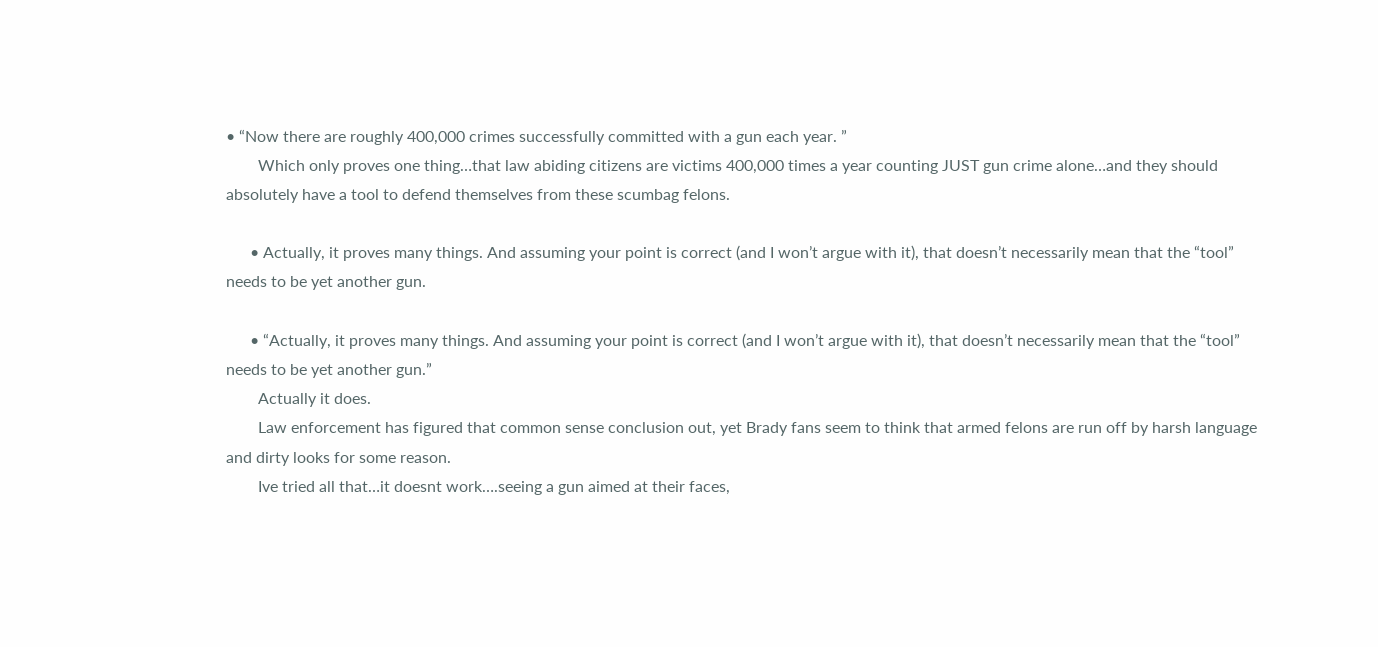• “Now there are roughly 400,000 crimes successfully committed with a gun each year. ”
        Which only proves one thing…that law abiding citizens are victims 400,000 times a year counting JUST gun crime alone…and they should absolutely have a tool to defend themselves from these scumbag felons.

      • Actually, it proves many things. And assuming your point is correct (and I won’t argue with it), that doesn’t necessarily mean that the “tool” needs to be yet another gun.

      • “Actually, it proves many things. And assuming your point is correct (and I won’t argue with it), that doesn’t necessarily mean that the “tool” needs to be yet another gun.”
        Actually it does.
        Law enforcement has figured that common sense conclusion out, yet Brady fans seem to think that armed felons are run off by harsh language and dirty looks for some reason.
        Ive tried all that…it doesnt work….seeing a gun aimed at their faces,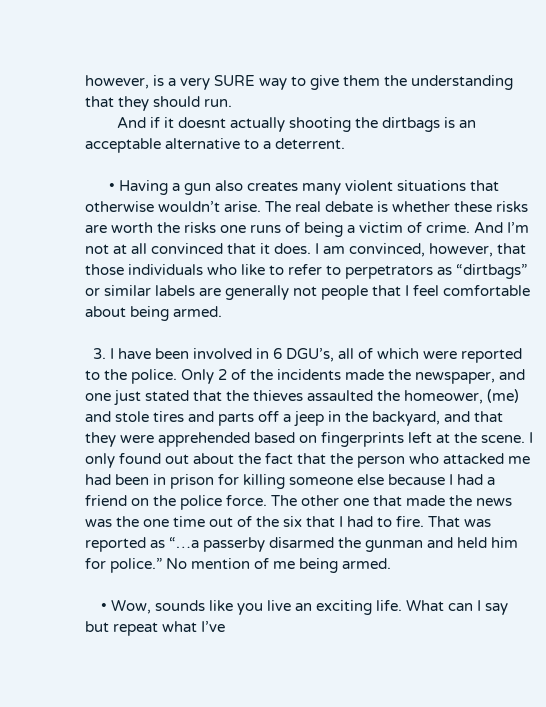however, is a very SURE way to give them the understanding that they should run.
        And if it doesnt actually shooting the dirtbags is an acceptable alternative to a deterrent.

      • Having a gun also creates many violent situations that otherwise wouldn’t arise. The real debate is whether these risks are worth the risks one runs of being a victim of crime. And I’m not at all convinced that it does. I am convinced, however, that those individuals who like to refer to perpetrators as “dirtbags” or similar labels are generally not people that I feel comfortable about being armed.

  3. I have been involved in 6 DGU’s, all of which were reported to the police. Only 2 of the incidents made the newspaper, and one just stated that the thieves assaulted the homeower, (me) and stole tires and parts off a jeep in the backyard, and that they were apprehended based on fingerprints left at the scene. I only found out about the fact that the person who attacked me had been in prison for killing someone else because I had a friend on the police force. The other one that made the news was the one time out of the six that I had to fire. That was reported as “…a passerby disarmed the gunman and held him for police.” No mention of me being armed.

    • Wow, sounds like you live an exciting life. What can I say but repeat what I’ve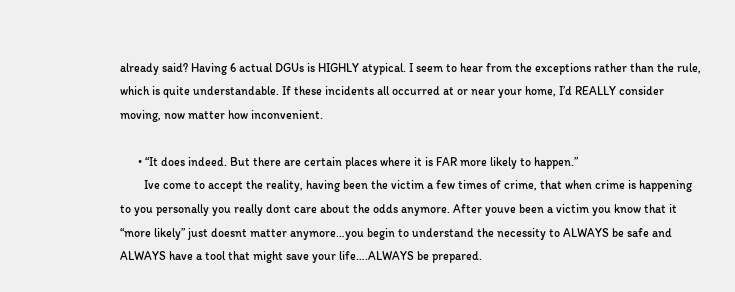already said? Having 6 actual DGUs is HIGHLY atypical. I seem to hear from the exceptions rather than the rule, which is quite understandable. If these incidents all occurred at or near your home, I’d REALLY consider moving, now matter how inconvenient.

      • “It does indeed. But there are certain places where it is FAR more likely to happen.”
        Ive come to accept the reality, having been the victim a few times of crime, that when crime is happening to you personally you really dont care about the odds anymore. After youve been a victim you know that it “more likely” just doesnt matter anymore…you begin to understand the necessity to ALWAYS be safe and ALWAYS have a tool that might save your life….ALWAYS be prepared.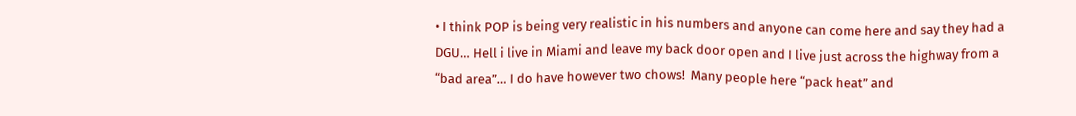• I think POP is being very realistic in his numbers and anyone can come here and say they had a DGU… Hell i live in Miami and leave my back door open and I live just across the highway from a “bad area”… I do have however two chows!  Many people here “pack heat” and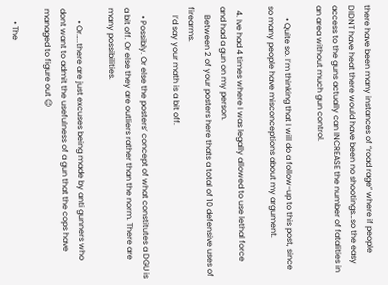there have been many instances of “road rage” where if people DIDNT have heat there would have been no shootings…so the easy access to the guns actually can INCREASE the number of fatalities in an area without much gun control.

      • Quite so. I’m thinking that I will do a follow-up to this post, since so many people have misconceptions about my argument.

  4. Ive had 4 times where I was legally allowed to use lethal force and had a gun on my person.
    Between 2 of your posters here thats a total of 10 defensive uses of firearms.
    I’d say your math is a bit off.

    • Possibly. Or else the posters’ concept of what constitutes a DGU is a bit off. Or else they are outliers rather than the norm. There are many possibilities.

      • Or…..there are just excuses being made by anti gunners who dont want to admit the usefulness of a gun that the cops have managed to figure out 😉

      • The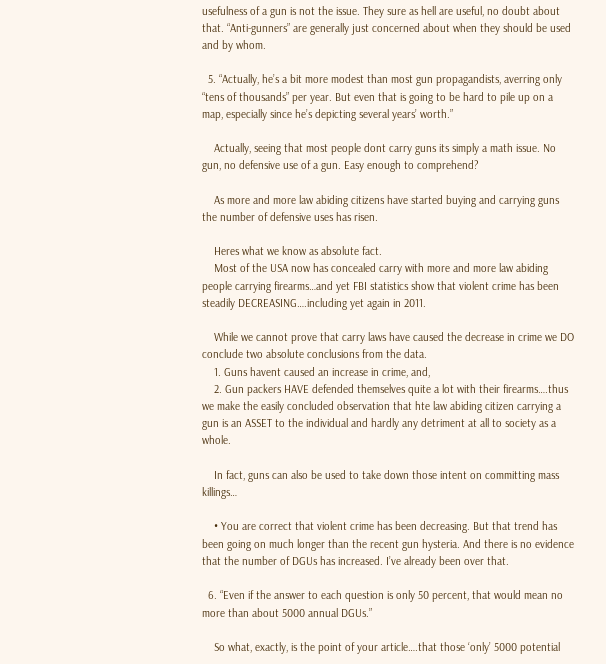usefulness of a gun is not the issue. They sure as hell are useful, no doubt about that. “Anti-gunners” are generally just concerned about when they should be used and by whom.

  5. “Actually, he’s a bit more modest than most gun propagandists, averring only “tens of thousands” per year. But even that is going to be hard to pile up on a map, especially since he’s depicting several years’ worth.”

    Actually, seeing that most people dont carry guns its simply a math issue. No gun, no defensive use of a gun. Easy enough to comprehend?

    As more and more law abiding citizens have started buying and carrying guns the number of defensive uses has risen.

    Heres what we know as absolute fact.
    Most of the USA now has concealed carry with more and more law abiding people carrying firearms…and yet FBI statistics show that violent crime has been steadily DECREASING….including yet again in 2011.

    While we cannot prove that carry laws have caused the decrease in crime we DO conclude two absolute conclusions from the data.
    1. Guns havent caused an increase in crime, and,
    2. Gun packers HAVE defended themselves quite a lot with their firearms….thus we make the easily concluded observation that hte law abiding citizen carrying a gun is an ASSET to the individual and hardly any detriment at all to society as a whole.

    In fact, guns can also be used to take down those intent on committing mass killings…

    • You are correct that violent crime has been decreasing. But that trend has been going on much longer than the recent gun hysteria. And there is no evidence that the number of DGUs has increased. I’ve already been over that.

  6. “Even if the answer to each question is only 50 percent, that would mean no more than about 5000 annual DGUs.”

    So what, exactly, is the point of your article….that those ‘only’ 5000 potential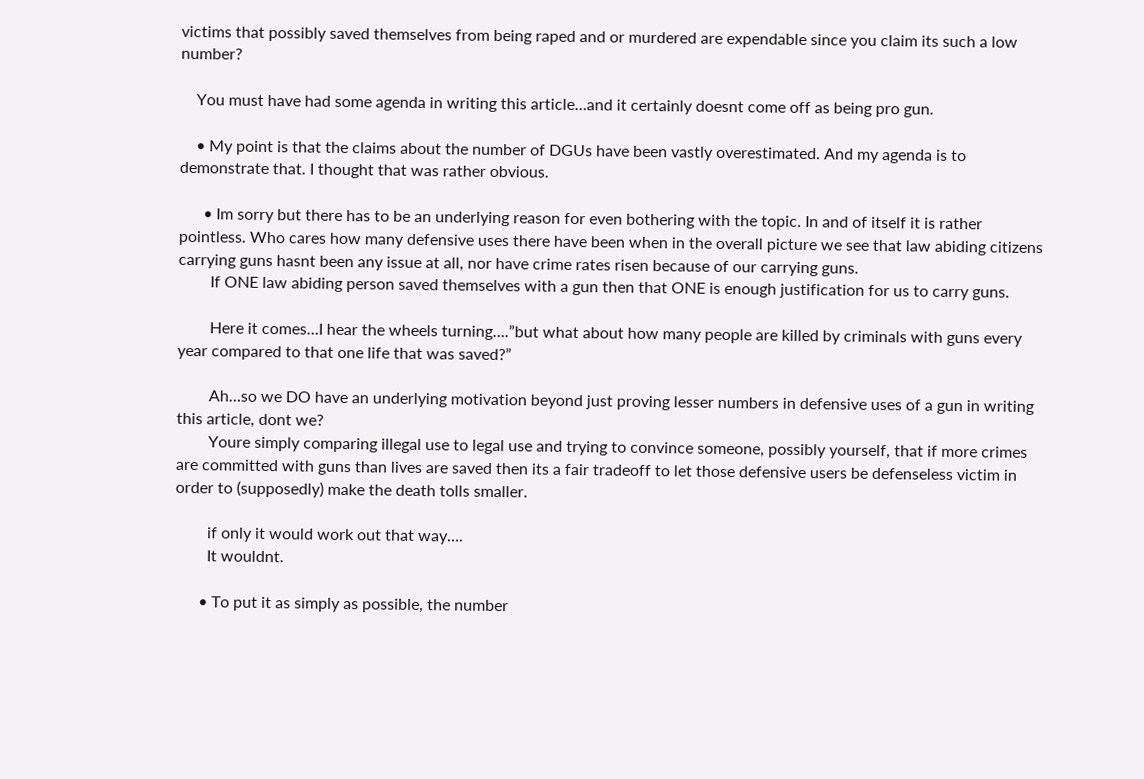victims that possibly saved themselves from being raped and or murdered are expendable since you claim its such a low number?

    You must have had some agenda in writing this article…and it certainly doesnt come off as being pro gun.

    • My point is that the claims about the number of DGUs have been vastly overestimated. And my agenda is to demonstrate that. I thought that was rather obvious.

      • Im sorry but there has to be an underlying reason for even bothering with the topic. In and of itself it is rather pointless. Who cares how many defensive uses there have been when in the overall picture we see that law abiding citizens carrying guns hasnt been any issue at all, nor have crime rates risen because of our carrying guns.
        If ONE law abiding person saved themselves with a gun then that ONE is enough justification for us to carry guns.

        Here it comes…I hear the wheels turning….”but what about how many people are killed by criminals with guns every year compared to that one life that was saved?”

        Ah…so we DO have an underlying motivation beyond just proving lesser numbers in defensive uses of a gun in writing this article, dont we?
        Youre simply comparing illegal use to legal use and trying to convince someone, possibly yourself, that if more crimes are committed with guns than lives are saved then its a fair tradeoff to let those defensive users be defenseless victim in order to (supposedly) make the death tolls smaller.

        if only it would work out that way….
        It wouldnt.

      • To put it as simply as possible, the number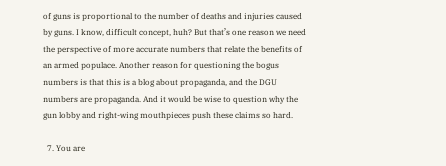of guns is proportional to the number of deaths and injuries caused by guns. I know, difficult concept, huh? But that’s one reason we need the perspective of more accurate numbers that relate the benefits of an armed populace. Another reason for questioning the bogus numbers is that this is a blog about propaganda, and the DGU numbers are propaganda. And it would be wise to question why the gun lobby and right-wing mouthpieces push these claims so hard.

  7. You are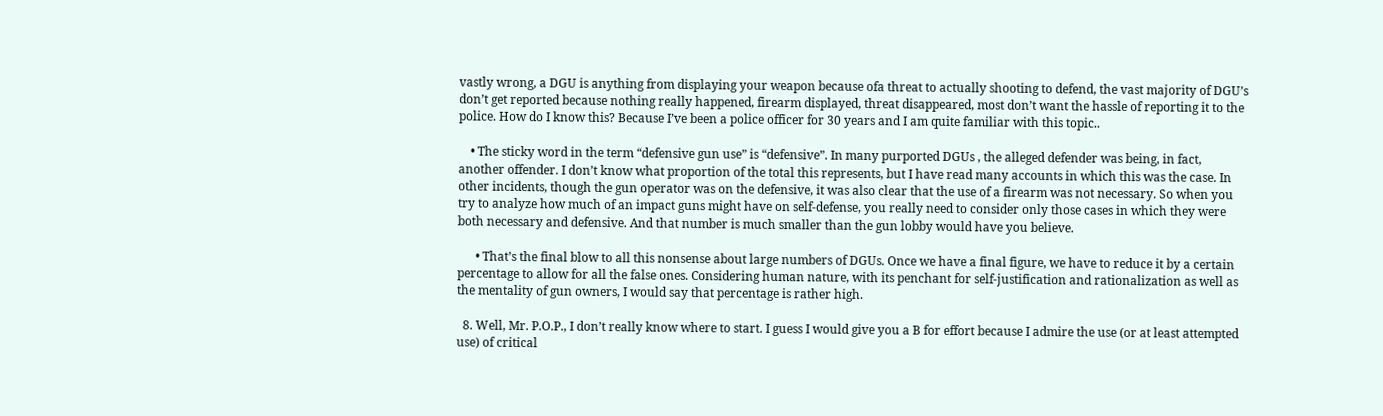vastly wrong, a DGU is anything from displaying your weapon because ofa threat to actually shooting to defend, the vast majority of DGU’s don’t get reported because nothing really happened, firearm displayed, threat disappeared, most don’t want the hassle of reporting it to the police. How do I know this? Because I’ve been a police officer for 30 years and I am quite familiar with this topic..

    • The sticky word in the term “defensive gun use” is “defensive”. In many purported DGUs , the alleged defender was being, in fact, another offender. I don’t know what proportion of the total this represents, but I have read many accounts in which this was the case. In other incidents, though the gun operator was on the defensive, it was also clear that the use of a firearm was not necessary. So when you try to analyze how much of an impact guns might have on self-defense, you really need to consider only those cases in which they were both necessary and defensive. And that number is much smaller than the gun lobby would have you believe.

      • That’s the final blow to all this nonsense about large numbers of DGUs. Once we have a final figure, we have to reduce it by a certain percentage to allow for all the false ones. Considering human nature, with its penchant for self-justification and rationalization as well as the mentality of gun owners, I would say that percentage is rather high.

  8. Well, Mr. P.O.P., I don’t really know where to start. I guess I would give you a B for effort because I admire the use (or at least attempted use) of critical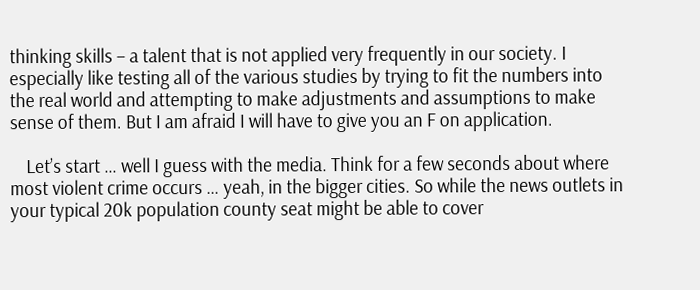thinking skills – a talent that is not applied very frequently in our society. I especially like testing all of the various studies by trying to fit the numbers into the real world and attempting to make adjustments and assumptions to make sense of them. But I am afraid I will have to give you an F on application.

    Let’s start … well I guess with the media. Think for a few seconds about where most violent crime occurs … yeah, in the bigger cities. So while the news outlets in your typical 20k population county seat might be able to cover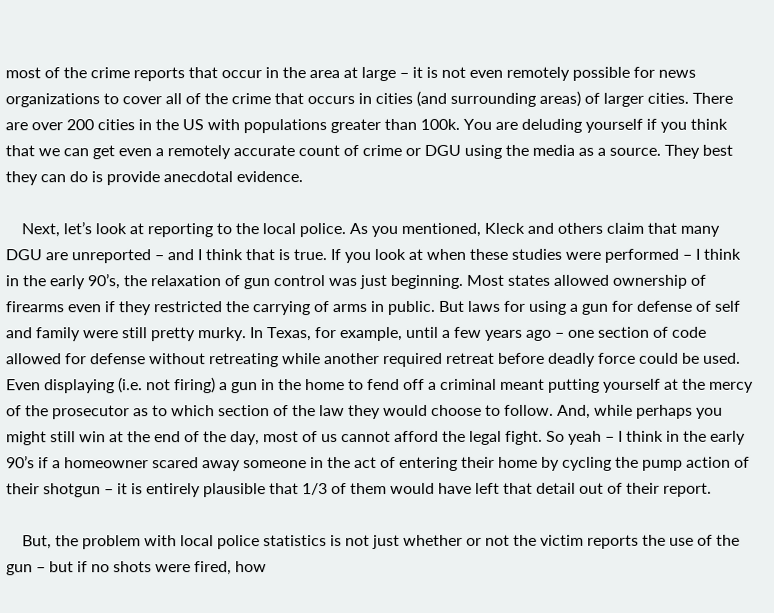most of the crime reports that occur in the area at large – it is not even remotely possible for news organizations to cover all of the crime that occurs in cities (and surrounding areas) of larger cities. There are over 200 cities in the US with populations greater than 100k. You are deluding yourself if you think that we can get even a remotely accurate count of crime or DGU using the media as a source. They best they can do is provide anecdotal evidence.

    Next, let’s look at reporting to the local police. As you mentioned, Kleck and others claim that many DGU are unreported – and I think that is true. If you look at when these studies were performed – I think in the early 90’s, the relaxation of gun control was just beginning. Most states allowed ownership of firearms even if they restricted the carrying of arms in public. But laws for using a gun for defense of self and family were still pretty murky. In Texas, for example, until a few years ago – one section of code allowed for defense without retreating while another required retreat before deadly force could be used. Even displaying (i.e. not firing) a gun in the home to fend off a criminal meant putting yourself at the mercy of the prosecutor as to which section of the law they would choose to follow. And, while perhaps you might still win at the end of the day, most of us cannot afford the legal fight. So yeah – I think in the early 90’s if a homeowner scared away someone in the act of entering their home by cycling the pump action of their shotgun – it is entirely plausible that 1/3 of them would have left that detail out of their report.

    But, the problem with local police statistics is not just whether or not the victim reports the use of the gun – but if no shots were fired, how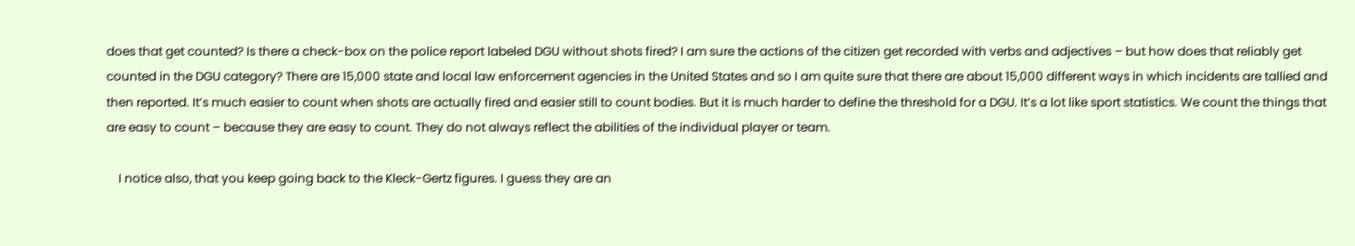does that get counted? Is there a check-box on the police report labeled DGU without shots fired? I am sure the actions of the citizen get recorded with verbs and adjectives – but how does that reliably get counted in the DGU category? There are 15,000 state and local law enforcement agencies in the United States and so I am quite sure that there are about 15,000 different ways in which incidents are tallied and then reported. It’s much easier to count when shots are actually fired and easier still to count bodies. But it is much harder to define the threshold for a DGU. It’s a lot like sport statistics. We count the things that are easy to count – because they are easy to count. They do not always reflect the abilities of the individual player or team.

    I notice also, that you keep going back to the Kleck-Gertz figures. I guess they are an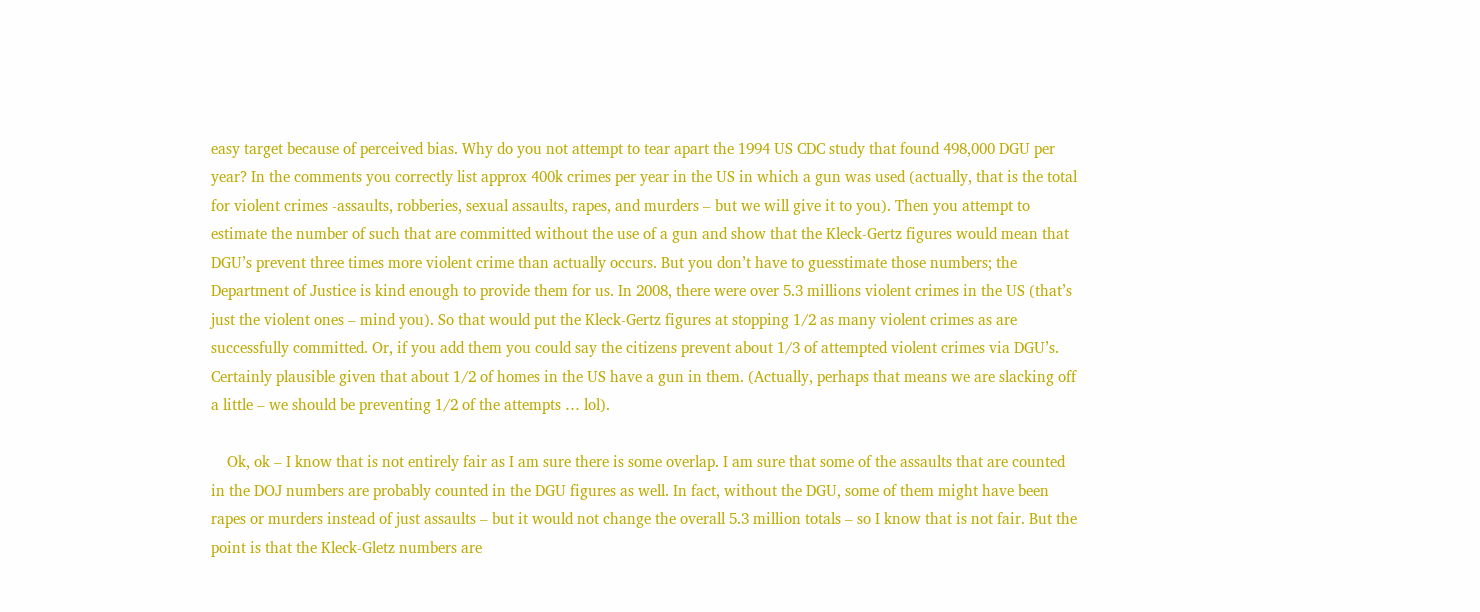easy target because of perceived bias. Why do you not attempt to tear apart the 1994 US CDC study that found 498,000 DGU per year? In the comments you correctly list approx 400k crimes per year in the US in which a gun was used (actually, that is the total for violent crimes -assaults, robberies, sexual assaults, rapes, and murders – but we will give it to you). Then you attempt to estimate the number of such that are committed without the use of a gun and show that the Kleck-Gertz figures would mean that DGU’s prevent three times more violent crime than actually occurs. But you don’t have to guesstimate those numbers; the Department of Justice is kind enough to provide them for us. In 2008, there were over 5.3 millions violent crimes in the US (that’s just the violent ones – mind you). So that would put the Kleck-Gertz figures at stopping 1/2 as many violent crimes as are successfully committed. Or, if you add them you could say the citizens prevent about 1/3 of attempted violent crimes via DGU’s. Certainly plausible given that about 1/2 of homes in the US have a gun in them. (Actually, perhaps that means we are slacking off a little – we should be preventing 1/2 of the attempts … lol).

    Ok, ok – I know that is not entirely fair as I am sure there is some overlap. I am sure that some of the assaults that are counted in the DOJ numbers are probably counted in the DGU figures as well. In fact, without the DGU, some of them might have been rapes or murders instead of just assaults – but it would not change the overall 5.3 million totals – so I know that is not fair. But the point is that the Kleck-Gletz numbers are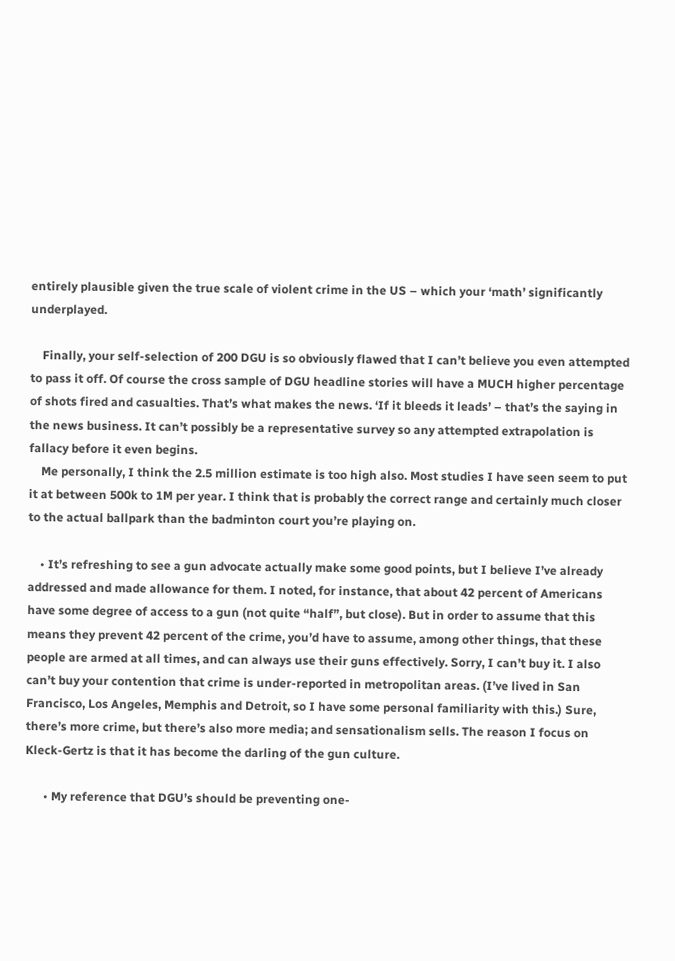entirely plausible given the true scale of violent crime in the US – which your ‘math’ significantly underplayed.

    Finally, your self-selection of 200 DGU is so obviously flawed that I can’t believe you even attempted to pass it off. Of course the cross sample of DGU headline stories will have a MUCH higher percentage of shots fired and casualties. That’s what makes the news. ‘If it bleeds it leads’ – that’s the saying in the news business. It can’t possibly be a representative survey so any attempted extrapolation is fallacy before it even begins.
    Me personally, I think the 2.5 million estimate is too high also. Most studies I have seen seem to put it at between 500k to 1M per year. I think that is probably the correct range and certainly much closer to the actual ballpark than the badminton court you’re playing on.

    • It’s refreshing to see a gun advocate actually make some good points, but I believe I’ve already addressed and made allowance for them. I noted, for instance, that about 42 percent of Americans have some degree of access to a gun (not quite “half”, but close). But in order to assume that this means they prevent 42 percent of the crime, you’d have to assume, among other things, that these people are armed at all times, and can always use their guns effectively. Sorry, I can’t buy it. I also can’t buy your contention that crime is under-reported in metropolitan areas. (I’ve lived in San Francisco, Los Angeles, Memphis and Detroit, so I have some personal familiarity with this.) Sure, there’s more crime, but there’s also more media; and sensationalism sells. The reason I focus on Kleck-Gertz is that it has become the darling of the gun culture.

      • My reference that DGU’s should be preventing one-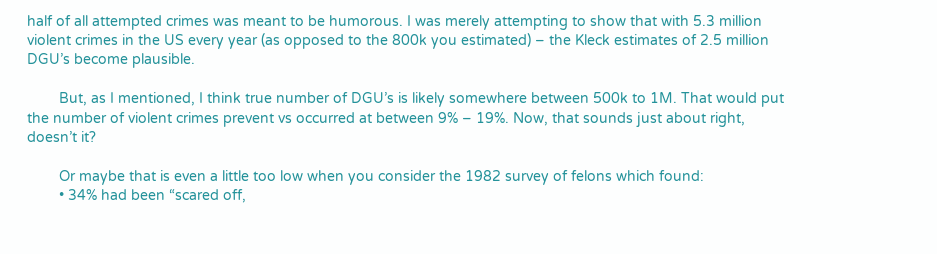half of all attempted crimes was meant to be humorous. I was merely attempting to show that with 5.3 million violent crimes in the US every year (as opposed to the 800k you estimated) – the Kleck estimates of 2.5 million DGU’s become plausible.

        But, as I mentioned, I think true number of DGU’s is likely somewhere between 500k to 1M. That would put the number of violent crimes prevent vs occurred at between 9% – 19%. Now, that sounds just about right, doesn’t it?

        Or maybe that is even a little too low when you consider the 1982 survey of felons which found:
        • 34% had been “scared off,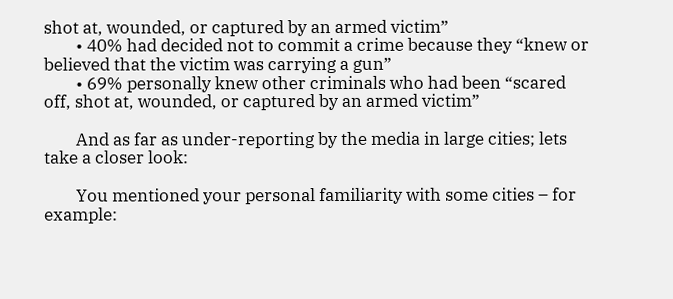shot at, wounded, or captured by an armed victim”
        • 40% had decided not to commit a crime because they “knew or believed that the victim was carrying a gun”
        • 69% personally knew other criminals who had been “scared off, shot at, wounded, or captured by an armed victim”

        And as far as under-reporting by the media in large cities; lets take a closer look:

        You mentioned your personal familiarity with some cities – for example: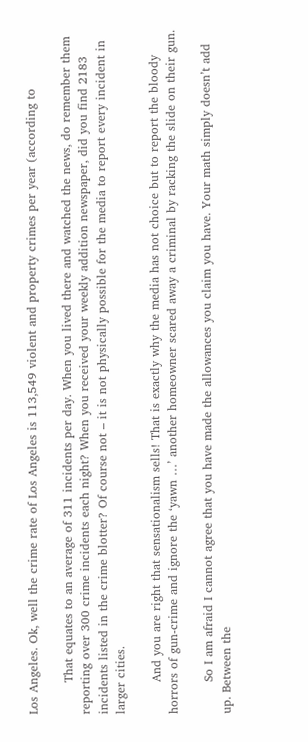Los Angeles. Ok, well the crime rate of Los Angeles is 113,549 violent and property crimes per year (according to

        That equates to an average of 311 incidents per day. When you lived there and watched the news, do remember them reporting over 300 crime incidents each night? When you received your weekly addition newspaper, did you find 2183 incidents listed in the crime blotter? Of course not – it is not physically possible for the media to report every incident in larger cities.

        And you are right that sensationalism sells! That is exactly why the media has not choice but to report the bloody horrors of gun-crime and ignore the ‘yawn …’ another homeowner scared away a criminal by racking the slide on their gun.

        So I am afraid I cannot agree that you have made the allowances you claim you have. Your math simply doesn’t add up. Between the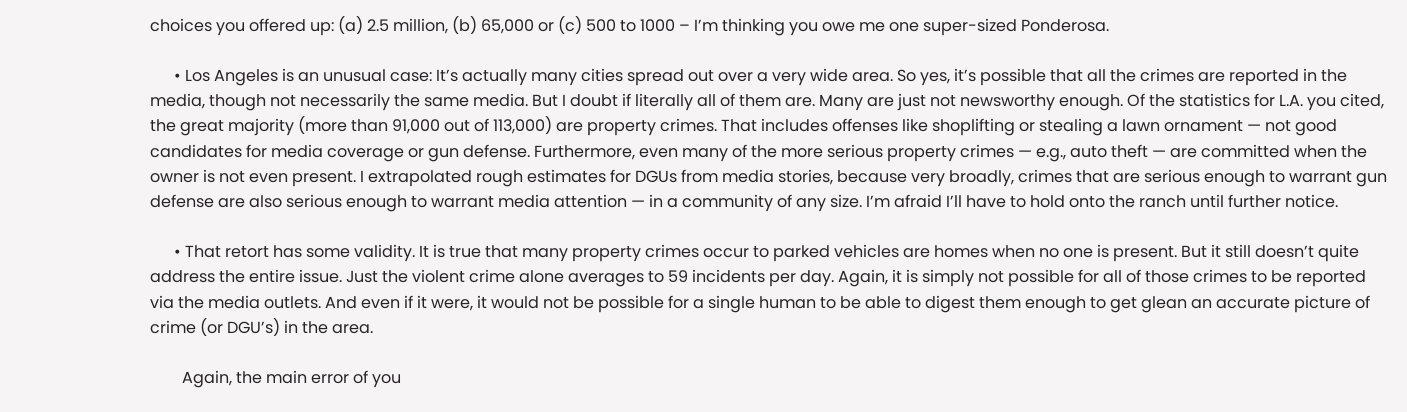choices you offered up: (a) 2.5 million, (b) 65,000 or (c) 500 to 1000 – I’m thinking you owe me one super-sized Ponderosa.

      • Los Angeles is an unusual case: It’s actually many cities spread out over a very wide area. So yes, it’s possible that all the crimes are reported in the media, though not necessarily the same media. But I doubt if literally all of them are. Many are just not newsworthy enough. Of the statistics for L.A. you cited, the great majority (more than 91,000 out of 113,000) are property crimes. That includes offenses like shoplifting or stealing a lawn ornament — not good candidates for media coverage or gun defense. Furthermore, even many of the more serious property crimes — e.g., auto theft — are committed when the owner is not even present. I extrapolated rough estimates for DGUs from media stories, because very broadly, crimes that are serious enough to warrant gun defense are also serious enough to warrant media attention — in a community of any size. I’m afraid I’ll have to hold onto the ranch until further notice.

      • That retort has some validity. It is true that many property crimes occur to parked vehicles are homes when no one is present. But it still doesn’t quite address the entire issue. Just the violent crime alone averages to 59 incidents per day. Again, it is simply not possible for all of those crimes to be reported via the media outlets. And even if it were, it would not be possible for a single human to be able to digest them enough to get glean an accurate picture of crime (or DGU’s) in the area.

        Again, the main error of you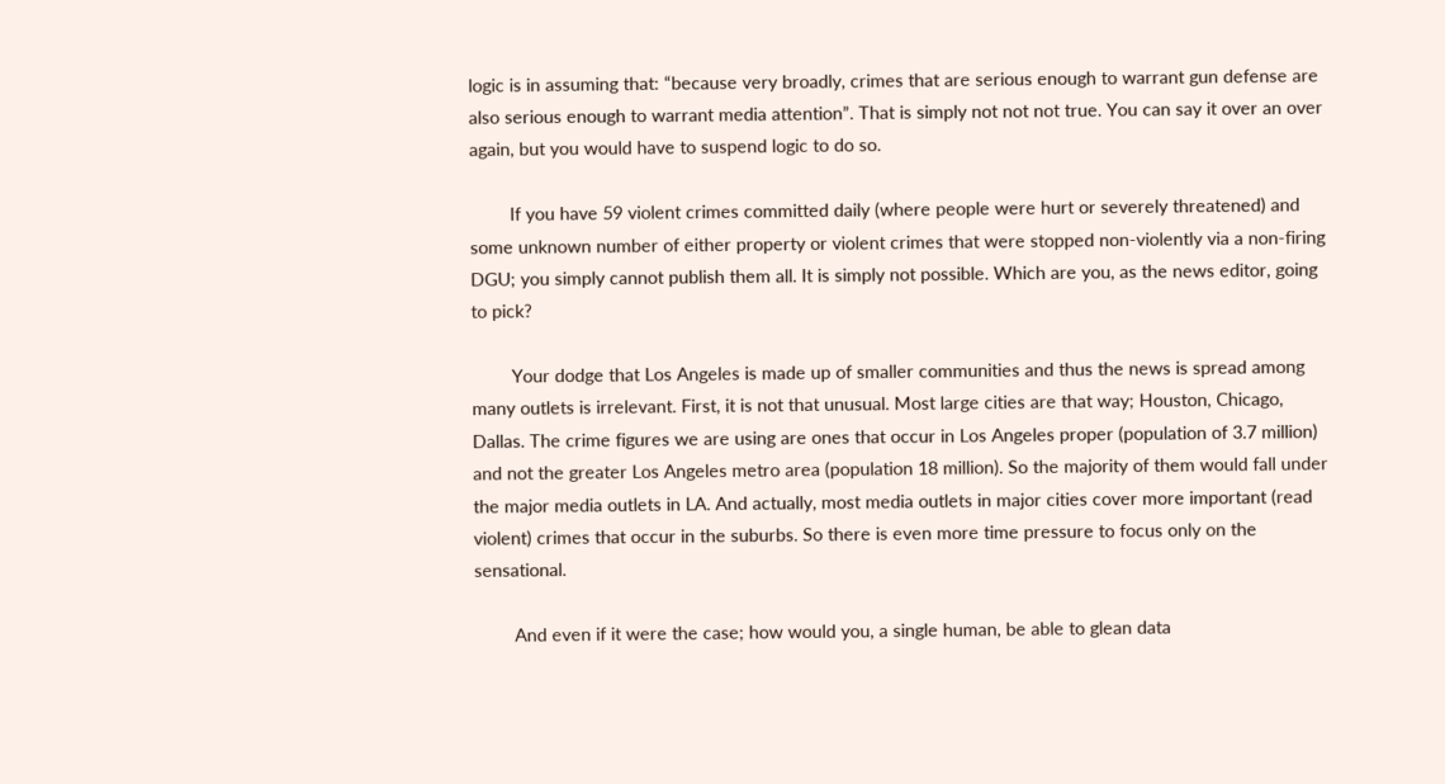logic is in assuming that: “because very broadly, crimes that are serious enough to warrant gun defense are also serious enough to warrant media attention”. That is simply not not not true. You can say it over an over again, but you would have to suspend logic to do so.

        If you have 59 violent crimes committed daily (where people were hurt or severely threatened) and some unknown number of either property or violent crimes that were stopped non-violently via a non-firing DGU; you simply cannot publish them all. It is simply not possible. Which are you, as the news editor, going to pick?

        Your dodge that Los Angeles is made up of smaller communities and thus the news is spread among many outlets is irrelevant. First, it is not that unusual. Most large cities are that way; Houston, Chicago, Dallas. The crime figures we are using are ones that occur in Los Angeles proper (population of 3.7 million) and not the greater Los Angeles metro area (population 18 million). So the majority of them would fall under the major media outlets in LA. And actually, most media outlets in major cities cover more important (read violent) crimes that occur in the suburbs. So there is even more time pressure to focus only on the sensational.

        And even if it were the case; how would you, a single human, be able to glean data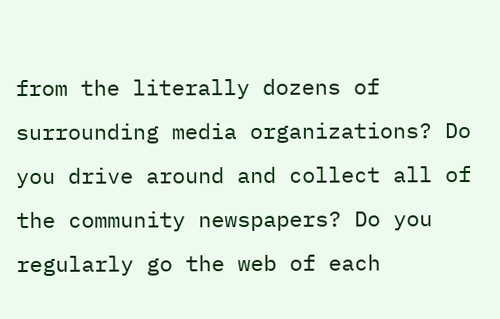from the literally dozens of surrounding media organizations? Do you drive around and collect all of the community newspapers? Do you regularly go the web of each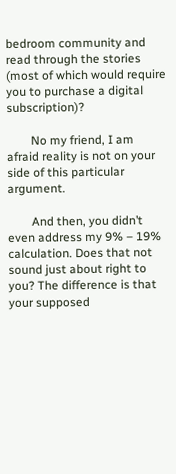bedroom community and read through the stories (most of which would require you to purchase a digital subscription)?

        No my friend, I am afraid reality is not on your side of this particular argument.

        And then, you didn’t even address my 9% – 19% calculation. Does that not sound just about right to you? The difference is that your supposed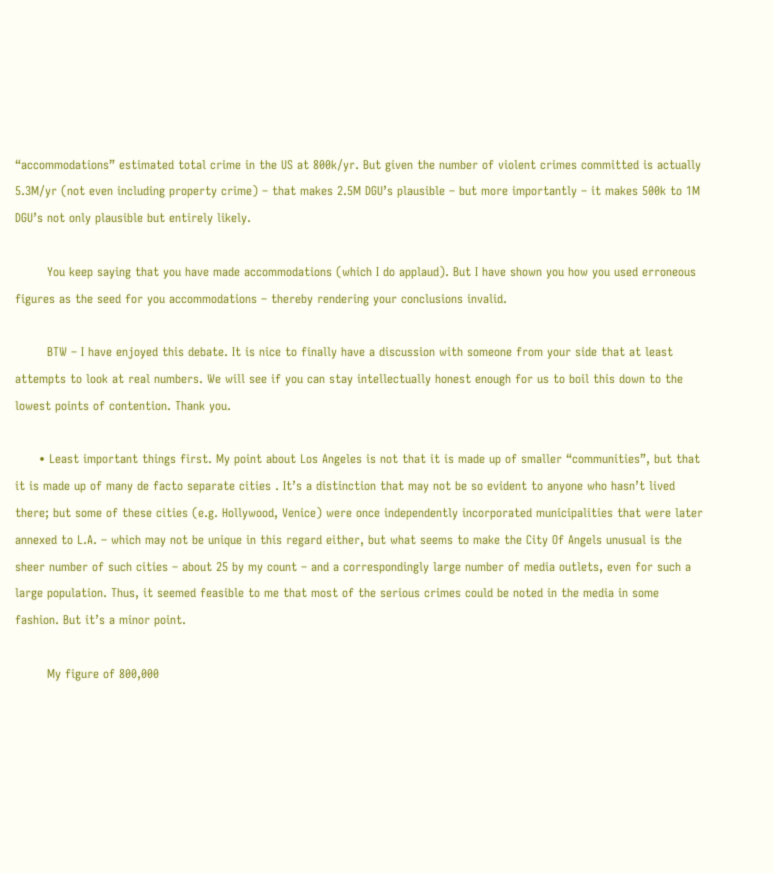“accommodations” estimated total crime in the US at 800k/yr. But given the number of violent crimes committed is actually 5.3M/yr (not even including property crime) – that makes 2.5M DGU’s plausible – but more importantly – it makes 500k to 1M DGU’s not only plausible but entirely likely.

        You keep saying that you have made accommodations (which I do applaud). But I have shown you how you used erroneous figures as the seed for you accommodations – thereby rendering your conclusions invalid.

        BTW – I have enjoyed this debate. It is nice to finally have a discussion with someone from your side that at least attempts to look at real numbers. We will see if you can stay intellectually honest enough for us to boil this down to the lowest points of contention. Thank you.

      • Least important things first. My point about Los Angeles is not that it is made up of smaller “communities”, but that it is made up of many de facto separate cities . It’s a distinction that may not be so evident to anyone who hasn’t lived there; but some of these cities (e.g. Hollywood, Venice) were once independently incorporated municipalities that were later annexed to L.A. – which may not be unique in this regard either, but what seems to make the City Of Angels unusual is the sheer number of such cities – about 25 by my count – and a correspondingly large number of media outlets, even for such a large population. Thus, it seemed feasible to me that most of the serious crimes could be noted in the media in some fashion. But it’s a minor point.

        My figure of 800,000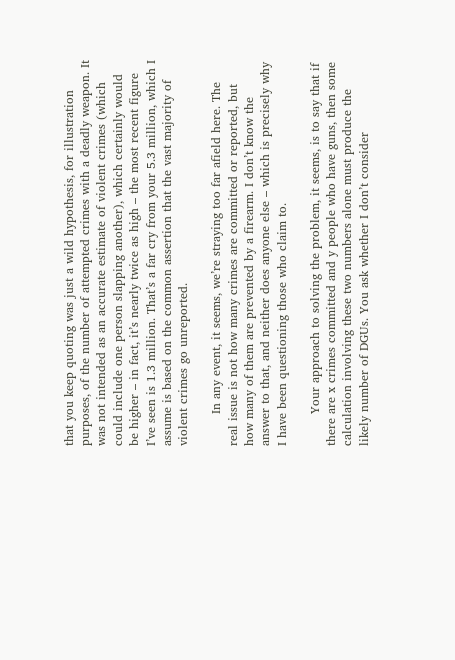that you keep quoting was just a wild hypothesis, for illustration purposes, of the number of attempted crimes with a deadly weapon. It was not intended as an accurate estimate of violent crimes (which could include one person slapping another), which certainly would be higher – in fact, it’s nearly twice as high – the most recent figure I’ve seen is 1.3 million. That’s a far cry from your 5.3 million, which I assume is based on the common assertion that the vast majority of violent crimes go unreported.

        In any event, it seems, we’re straying too far afield here. The real issue is not how many crimes are committed or reported, but how many of them are prevented by a firearm. I don’t know the answer to that, and neither does anyone else – which is precisely why I have been questioning those who claim to.

        Your approach to solving the problem, it seems, is to say that if there are x crimes committed and y people who have guns, then some calculation involving these two numbers alone must produce the likely number of DGUs. You ask whether I don’t consider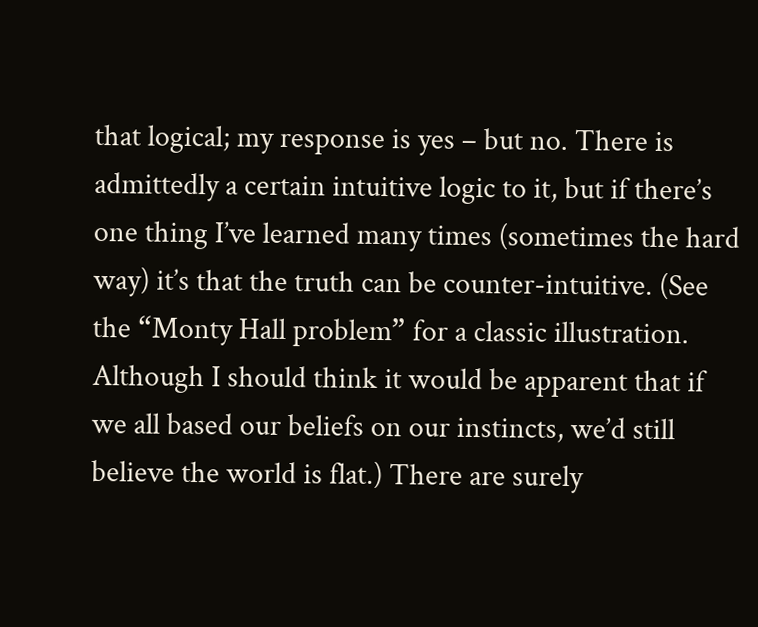that logical; my response is yes – but no. There is admittedly a certain intuitive logic to it, but if there’s one thing I’ve learned many times (sometimes the hard way) it’s that the truth can be counter-intuitive. (See the “Monty Hall problem” for a classic illustration. Although I should think it would be apparent that if we all based our beliefs on our instincts, we’d still believe the world is flat.) There are surely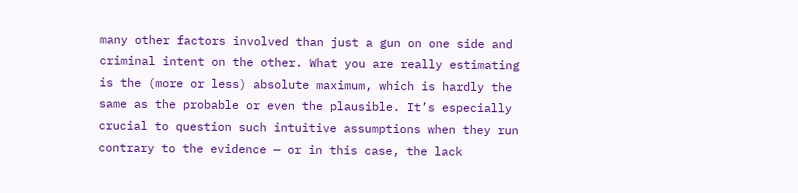many other factors involved than just a gun on one side and criminal intent on the other. What you are really estimating is the (more or less) absolute maximum, which is hardly the same as the probable or even the plausible. It’s especially crucial to question such intuitive assumptions when they run contrary to the evidence — or in this case, the lack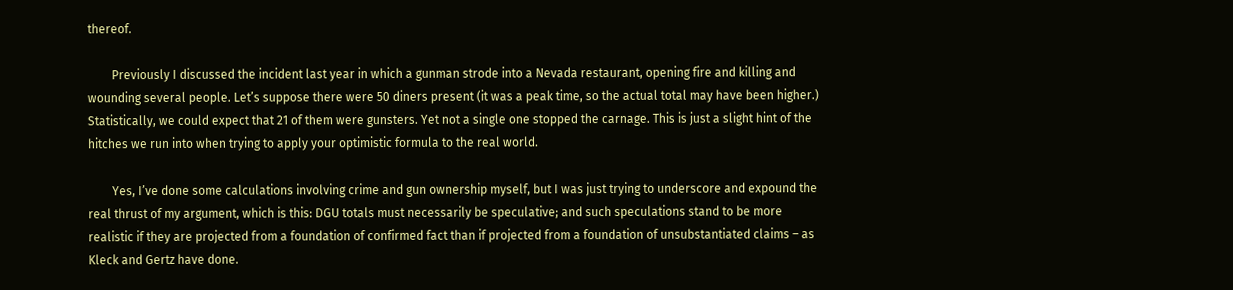thereof.

        Previously I discussed the incident last year in which a gunman strode into a Nevada restaurant, opening fire and killing and wounding several people. Let’s suppose there were 50 diners present (it was a peak time, so the actual total may have been higher.) Statistically, we could expect that 21 of them were gunsters. Yet not a single one stopped the carnage. This is just a slight hint of the hitches we run into when trying to apply your optimistic formula to the real world.

        Yes, I’ve done some calculations involving crime and gun ownership myself, but I was just trying to underscore and expound the real thrust of my argument, which is this: DGU totals must necessarily be speculative; and such speculations stand to be more realistic if they are projected from a foundation of confirmed fact than if projected from a foundation of unsubstantiated claims – as Kleck and Gertz have done.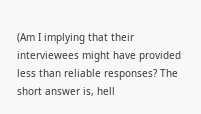(Am I implying that their interviewees might have provided less than reliable responses? The short answer is, hell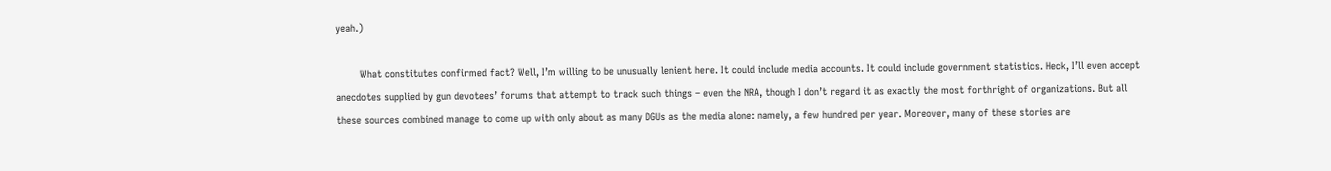yeah.)

        What constitutes confirmed fact? Well, I’m willing to be unusually lenient here. It could include media accounts. It could include government statistics. Heck, I’ll even accept anecdotes supplied by gun devotees’ forums that attempt to track such things – even the NRA, though I don’t regard it as exactly the most forthright of organizations. But all these sources combined manage to come up with only about as many DGUs as the media alone: namely, a few hundred per year. Moreover, many of these stories are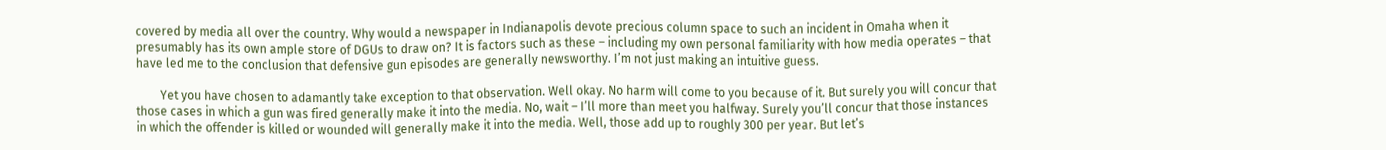covered by media all over the country. Why would a newspaper in Indianapolis devote precious column space to such an incident in Omaha when it presumably has its own ample store of DGUs to draw on? It is factors such as these – including my own personal familiarity with how media operates – that have led me to the conclusion that defensive gun episodes are generally newsworthy. I’m not just making an intuitive guess.

        Yet you have chosen to adamantly take exception to that observation. Well okay. No harm will come to you because of it. But surely you will concur that those cases in which a gun was fired generally make it into the media. No, wait – I’ll more than meet you halfway. Surely you’ll concur that those instances in which the offender is killed or wounded will generally make it into the media. Well, those add up to roughly 300 per year. But let’s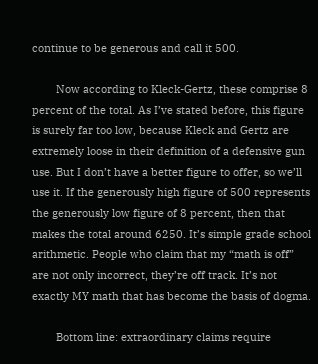continue to be generous and call it 500.

        Now according to Kleck-Gertz, these comprise 8 percent of the total. As I’ve stated before, this figure is surely far too low, because Kleck and Gertz are extremely loose in their definition of a defensive gun use. But I don’t have a better figure to offer, so we’ll use it. If the generously high figure of 500 represents the generously low figure of 8 percent, then that makes the total around 6250. It’s simple grade school arithmetic. People who claim that my “math is off” are not only incorrect, they’re off track. It’s not exactly MY math that has become the basis of dogma.

        Bottom line: extraordinary claims require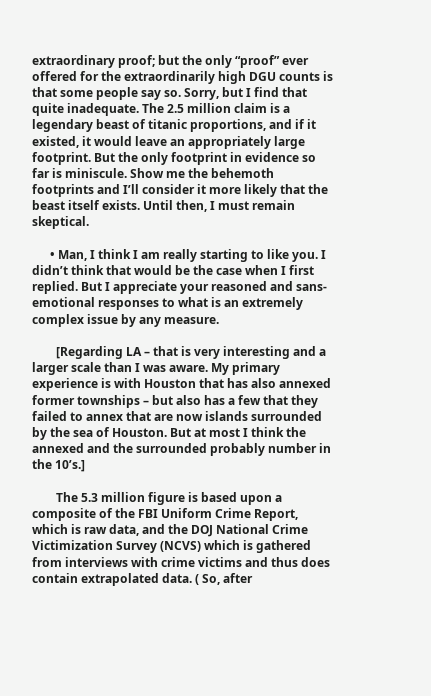extraordinary proof; but the only “proof” ever offered for the extraordinarily high DGU counts is that some people say so. Sorry, but I find that quite inadequate. The 2.5 million claim is a legendary beast of titanic proportions, and if it existed, it would leave an appropriately large footprint. But the only footprint in evidence so far is miniscule. Show me the behemoth footprints and I’ll consider it more likely that the beast itself exists. Until then, I must remain skeptical.

      • Man, I think I am really starting to like you. I didn’t think that would be the case when I first replied. But I appreciate your reasoned and sans-emotional responses to what is an extremely complex issue by any measure.

        [Regarding LA – that is very interesting and a larger scale than I was aware. My primary experience is with Houston that has also annexed former townships – but also has a few that they failed to annex that are now islands surrounded by the sea of Houston. But at most I think the annexed and the surrounded probably number in the 10’s.]

        The 5.3 million figure is based upon a composite of the FBI Uniform Crime Report, which is raw data, and the DOJ National Crime Victimization Survey (NCVS) which is gathered from interviews with crime victims and thus does contain extrapolated data. ( So, after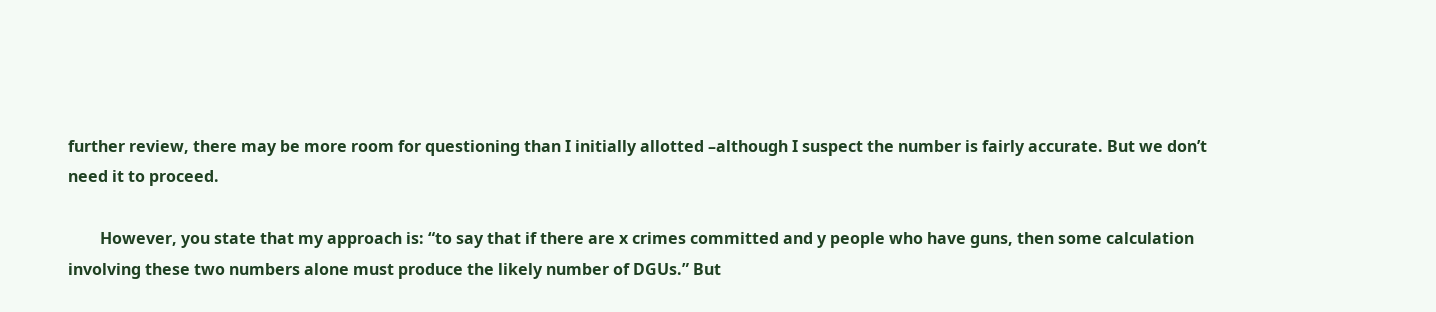further review, there may be more room for questioning than I initially allotted –although I suspect the number is fairly accurate. But we don’t need it to proceed.

        However, you state that my approach is: “to say that if there are x crimes committed and y people who have guns, then some calculation involving these two numbers alone must produce the likely number of DGUs.” But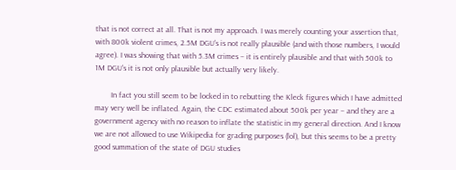that is not correct at all. That is not my approach. I was merely counting your assertion that, with 800k violent crimes, 2.5M DGU’s is not really plausible (and with those numbers, I would agree). I was showing that with 5.3M crimes – it is entirely plausible and that with 500k to 1M DGU’s it is not only plausible but actually very likely.

        In fact you still seem to be locked in to rebutting the Kleck figures which I have admitted may very well be inflated. Again, the CDC estimated about 500k per year – and they are a government agency with no reason to inflate the statistic in my general direction. And I know we are not allowed to use Wikipedia for grading purposes (lol), but this seems to be a pretty good summation of the state of DGU studies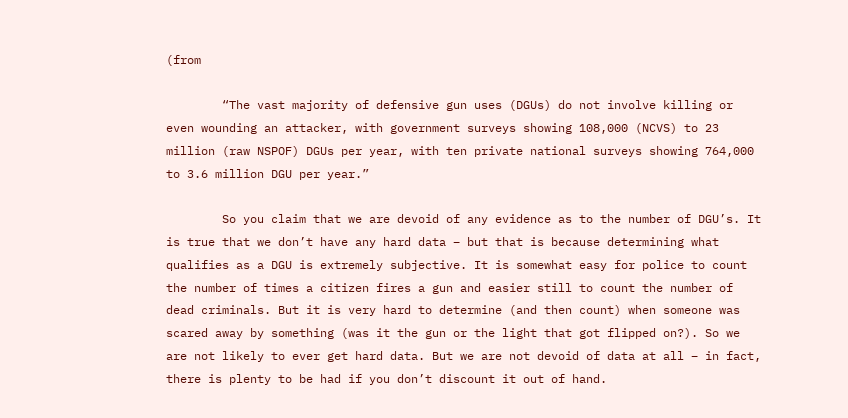(from

        “The vast majority of defensive gun uses (DGUs) do not involve killing or even wounding an attacker, with government surveys showing 108,000 (NCVS) to 23 million (raw NSPOF) DGUs per year, with ten private national surveys showing 764,000 to 3.6 million DGU per year.”

        So you claim that we are devoid of any evidence as to the number of DGU’s. It is true that we don’t have any hard data – but that is because determining what qualifies as a DGU is extremely subjective. It is somewhat easy for police to count the number of times a citizen fires a gun and easier still to count the number of dead criminals. But it is very hard to determine (and then count) when someone was scared away by something (was it the gun or the light that got flipped on?). So we are not likely to ever get hard data. But we are not devoid of data at all – in fact, there is plenty to be had if you don’t discount it out of hand.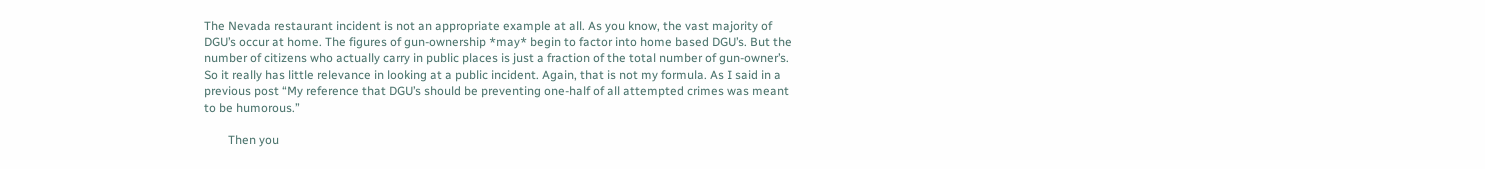The Nevada restaurant incident is not an appropriate example at all. As you know, the vast majority of DGU’s occur at home. The figures of gun-ownership *may* begin to factor into home based DGU’s. But the number of citizens who actually carry in public places is just a fraction of the total number of gun-owner’s. So it really has little relevance in looking at a public incident. Again, that is not my formula. As I said in a previous post “My reference that DGU’s should be preventing one-half of all attempted crimes was meant to be humorous.”

        Then you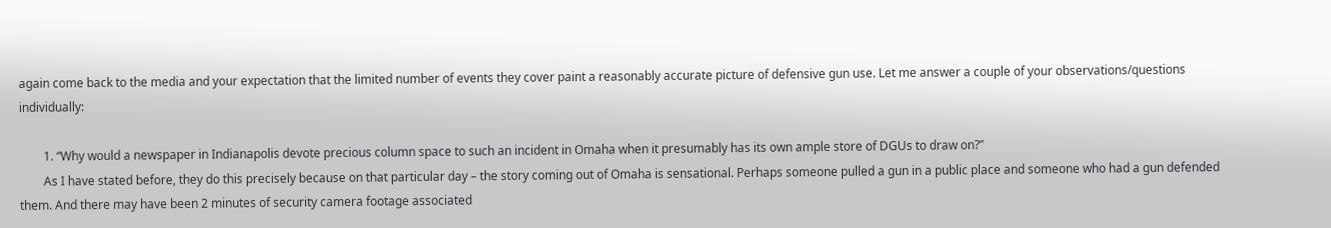again come back to the media and your expectation that the limited number of events they cover paint a reasonably accurate picture of defensive gun use. Let me answer a couple of your observations/questions individually:

        1. “Why would a newspaper in Indianapolis devote precious column space to such an incident in Omaha when it presumably has its own ample store of DGUs to draw on?”
        As I have stated before, they do this precisely because on that particular day – the story coming out of Omaha is sensational. Perhaps someone pulled a gun in a public place and someone who had a gun defended them. And there may have been 2 minutes of security camera footage associated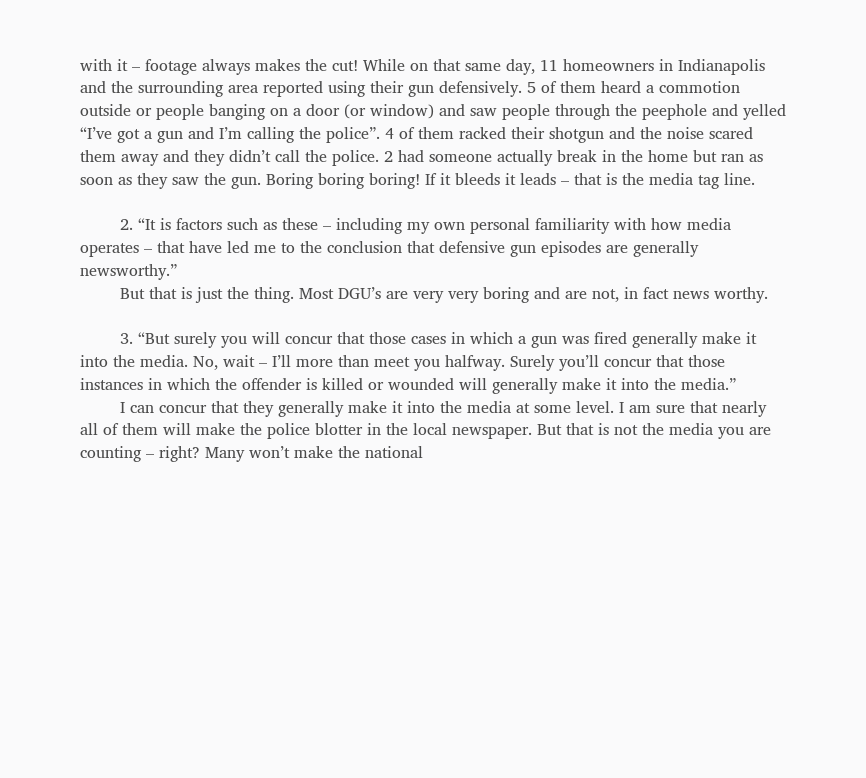with it – footage always makes the cut! While on that same day, 11 homeowners in Indianapolis and the surrounding area reported using their gun defensively. 5 of them heard a commotion outside or people banging on a door (or window) and saw people through the peephole and yelled “I’ve got a gun and I’m calling the police”. 4 of them racked their shotgun and the noise scared them away and they didn’t call the police. 2 had someone actually break in the home but ran as soon as they saw the gun. Boring boring boring! If it bleeds it leads – that is the media tag line.

        2. “It is factors such as these – including my own personal familiarity with how media operates – that have led me to the conclusion that defensive gun episodes are generally newsworthy.”
        But that is just the thing. Most DGU’s are very very boring and are not, in fact news worthy.

        3. “But surely you will concur that those cases in which a gun was fired generally make it into the media. No, wait – I’ll more than meet you halfway. Surely you’ll concur that those instances in which the offender is killed or wounded will generally make it into the media.”
        I can concur that they generally make it into the media at some level. I am sure that nearly all of them will make the police blotter in the local newspaper. But that is not the media you are counting – right? Many won’t make the national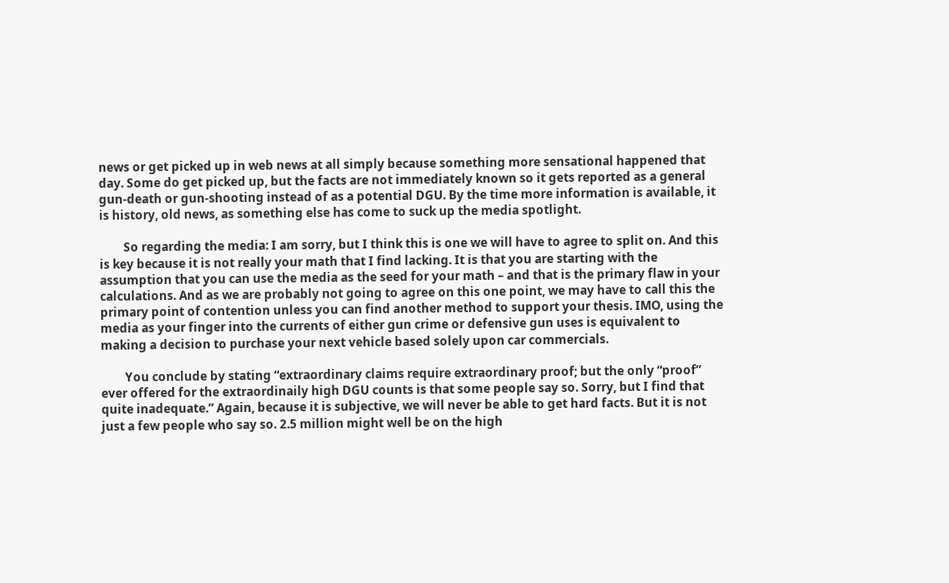news or get picked up in web news at all simply because something more sensational happened that day. Some do get picked up, but the facts are not immediately known so it gets reported as a general gun-death or gun-shooting instead of as a potential DGU. By the time more information is available, it is history, old news, as something else has come to suck up the media spotlight.

        So regarding the media: I am sorry, but I think this is one we will have to agree to split on. And this is key because it is not really your math that I find lacking. It is that you are starting with the assumption that you can use the media as the seed for your math – and that is the primary flaw in your calculations. And as we are probably not going to agree on this one point, we may have to call this the primary point of contention unless you can find another method to support your thesis. IMO, using the media as your finger into the currents of either gun crime or defensive gun uses is equivalent to making a decision to purchase your next vehicle based solely upon car commercials.

        You conclude by stating “extraordinary claims require extraordinary proof; but the only “proof” ever offered for the extraordinaily high DGU counts is that some people say so. Sorry, but I find that quite inadequate.” Again, because it is subjective, we will never be able to get hard facts. But it is not just a few people who say so. 2.5 million might well be on the high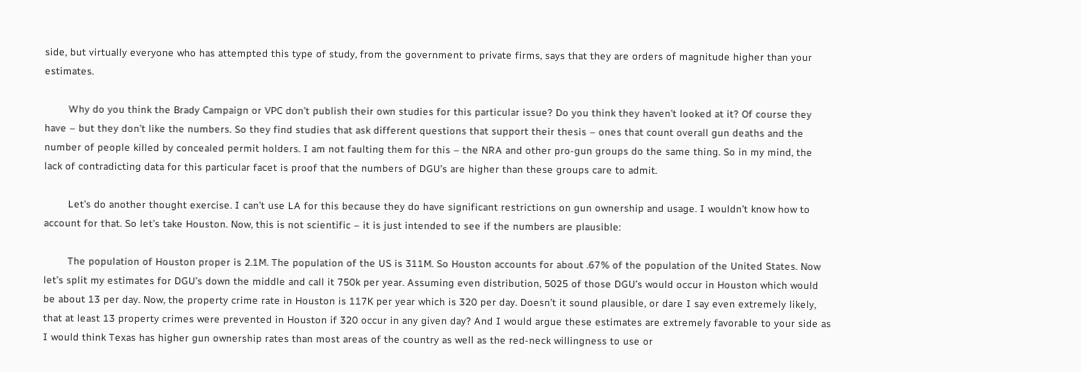side, but virtually everyone who has attempted this type of study, from the government to private firms, says that they are orders of magnitude higher than your estimates.

        Why do you think the Brady Campaign or VPC don’t publish their own studies for this particular issue? Do you think they haven’t looked at it? Of course they have – but they don’t like the numbers. So they find studies that ask different questions that support their thesis – ones that count overall gun deaths and the number of people killed by concealed permit holders. I am not faulting them for this – the NRA and other pro-gun groups do the same thing. So in my mind, the lack of contradicting data for this particular facet is proof that the numbers of DGU’s are higher than these groups care to admit.

        Let’s do another thought exercise. I can’t use LA for this because they do have significant restrictions on gun ownership and usage. I wouldn’t know how to account for that. So let’s take Houston. Now, this is not scientific – it is just intended to see if the numbers are plausible:

        The population of Houston proper is 2.1M. The population of the US is 311M. So Houston accounts for about .67% of the population of the United States. Now let’s split my estimates for DGU’s down the middle and call it 750k per year. Assuming even distribution, 5025 of those DGU’s would occur in Houston which would be about 13 per day. Now, the property crime rate in Houston is 117K per year which is 320 per day. Doesn’t it sound plausible, or dare I say even extremely likely, that at least 13 property crimes were prevented in Houston if 320 occur in any given day? And I would argue these estimates are extremely favorable to your side as I would think Texas has higher gun ownership rates than most areas of the country as well as the red-neck willingness to use or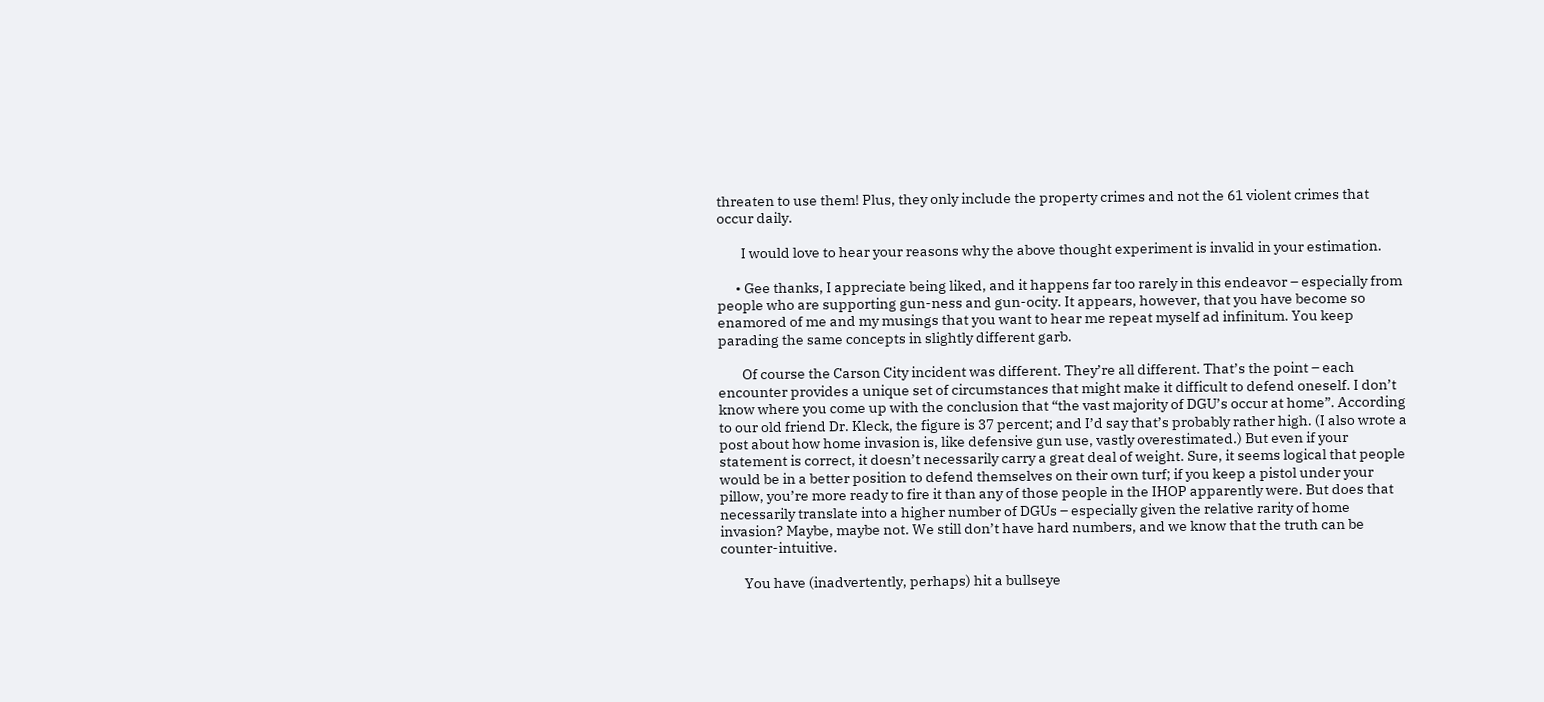threaten to use them! Plus, they only include the property crimes and not the 61 violent crimes that occur daily.

        I would love to hear your reasons why the above thought experiment is invalid in your estimation.

      • Gee thanks, I appreciate being liked, and it happens far too rarely in this endeavor – especially from people who are supporting gun-ness and gun-ocity. It appears, however, that you have become so enamored of me and my musings that you want to hear me repeat myself ad infinitum. You keep parading the same concepts in slightly different garb.

        Of course the Carson City incident was different. They’re all different. That’s the point – each encounter provides a unique set of circumstances that might make it difficult to defend oneself. I don’t know where you come up with the conclusion that “the vast majority of DGU’s occur at home”. According to our old friend Dr. Kleck, the figure is 37 percent; and I’d say that’s probably rather high. (I also wrote a post about how home invasion is, like defensive gun use, vastly overestimated.) But even if your statement is correct, it doesn’t necessarily carry a great deal of weight. Sure, it seems logical that people would be in a better position to defend themselves on their own turf; if you keep a pistol under your pillow, you’re more ready to fire it than any of those people in the IHOP apparently were. But does that necessarily translate into a higher number of DGUs – especially given the relative rarity of home invasion? Maybe, maybe not. We still don’t have hard numbers, and we know that the truth can be counter-intuitive.

        You have (inadvertently, perhaps) hit a bullseye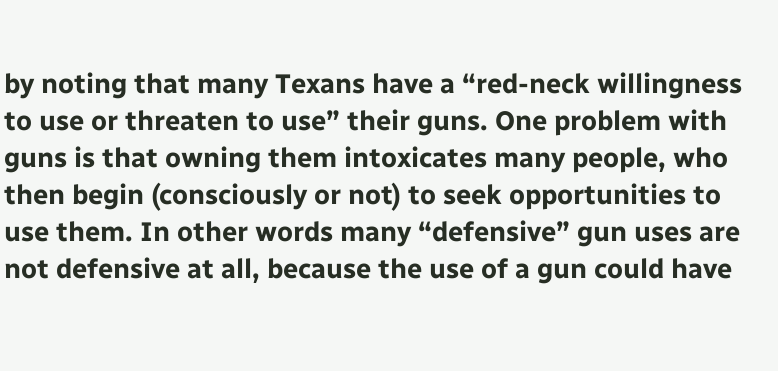by noting that many Texans have a “red-neck willingness to use or threaten to use” their guns. One problem with guns is that owning them intoxicates many people, who then begin (consciously or not) to seek opportunities to use them. In other words many “defensive” gun uses are not defensive at all, because the use of a gun could have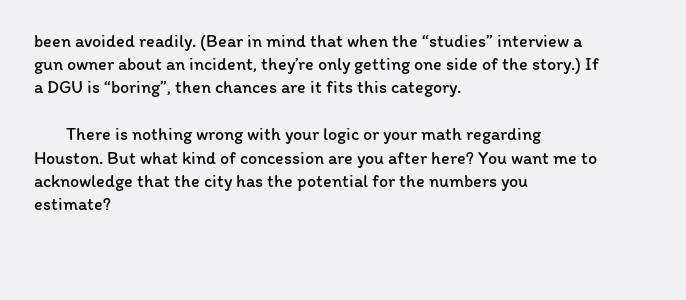been avoided readily. (Bear in mind that when the “studies” interview a gun owner about an incident, they’re only getting one side of the story.) If a DGU is “boring”, then chances are it fits this category.

        There is nothing wrong with your logic or your math regarding Houston. But what kind of concession are you after here? You want me to acknowledge that the city has the potential for the numbers you estimate?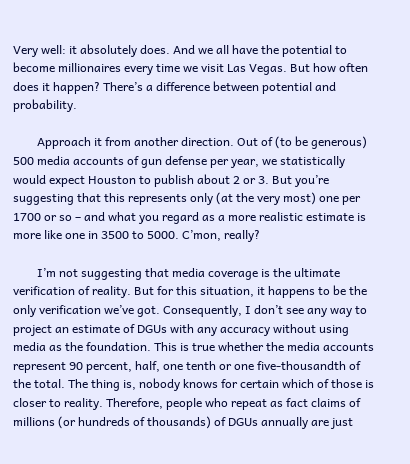Very well: it absolutely does. And we all have the potential to become millionaires every time we visit Las Vegas. But how often does it happen? There’s a difference between potential and probability.

        Approach it from another direction. Out of (to be generous) 500 media accounts of gun defense per year, we statistically would expect Houston to publish about 2 or 3. But you’re suggesting that this represents only (at the very most) one per 1700 or so – and what you regard as a more realistic estimate is more like one in 3500 to 5000. C’mon, really?

        I’m not suggesting that media coverage is the ultimate verification of reality. But for this situation, it happens to be the only verification we’ve got. Consequently, I don’t see any way to project an estimate of DGUs with any accuracy without using media as the foundation. This is true whether the media accounts represent 90 percent, half, one tenth or one five-thousandth of the total. The thing is, nobody knows for certain which of those is closer to reality. Therefore, people who repeat as fact claims of millions (or hundreds of thousands) of DGUs annually are just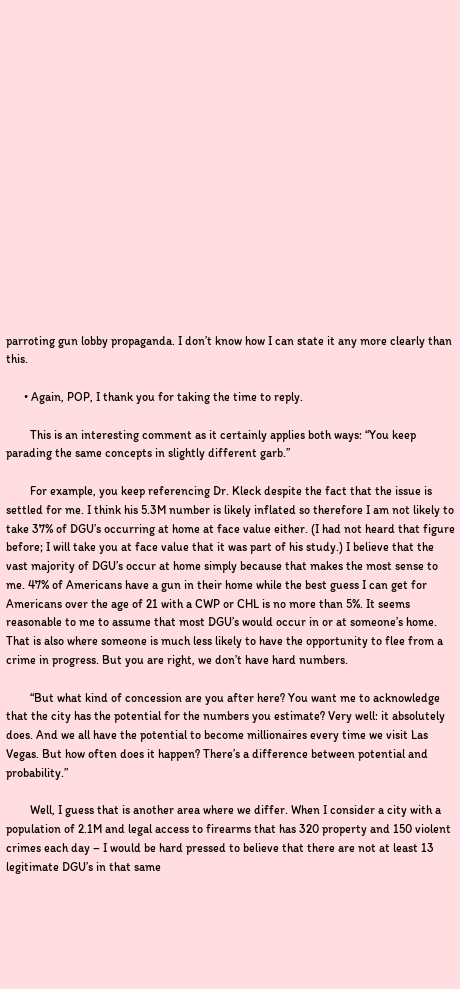parroting gun lobby propaganda. I don’t know how I can state it any more clearly than this.

      • Again, POP, I thank you for taking the time to reply.

        This is an interesting comment as it certainly applies both ways: “You keep parading the same concepts in slightly different garb.”

        For example, you keep referencing Dr. Kleck despite the fact that the issue is settled for me. I think his 5.3M number is likely inflated so therefore I am not likely to take 37% of DGU’s occurring at home at face value either. (I had not heard that figure before; I will take you at face value that it was part of his study.) I believe that the vast majority of DGU’s occur at home simply because that makes the most sense to me. 47% of Americans have a gun in their home while the best guess I can get for Americans over the age of 21 with a CWP or CHL is no more than 5%. It seems reasonable to me to assume that most DGU’s would occur in or at someone’s home. That is also where someone is much less likely to have the opportunity to flee from a crime in progress. But you are right, we don’t have hard numbers.

        “But what kind of concession are you after here? You want me to acknowledge that the city has the potential for the numbers you estimate? Very well: it absolutely does. And we all have the potential to become millionaires every time we visit Las Vegas. But how often does it happen? There’s a difference between potential and probability.”

        Well, I guess that is another area where we differ. When I consider a city with a population of 2.1M and legal access to firearms that has 320 property and 150 violent crimes each day – I would be hard pressed to believe that there are not at least 13 legitimate DGU’s in that same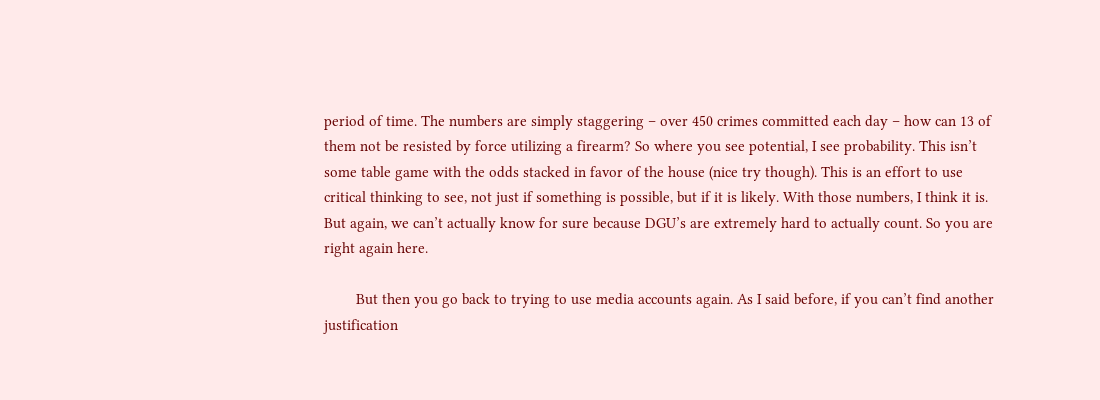period of time. The numbers are simply staggering – over 450 crimes committed each day – how can 13 of them not be resisted by force utilizing a firearm? So where you see potential, I see probability. This isn’t some table game with the odds stacked in favor of the house (nice try though). This is an effort to use critical thinking to see, not just if something is possible, but if it is likely. With those numbers, I think it is. But again, we can’t actually know for sure because DGU’s are extremely hard to actually count. So you are right again here.

        But then you go back to trying to use media accounts again. As I said before, if you can’t find another justification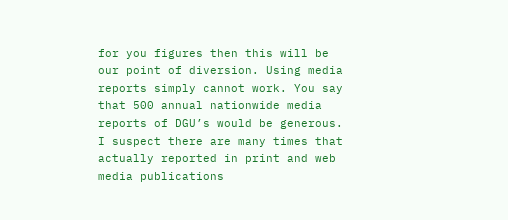for you figures then this will be our point of diversion. Using media reports simply cannot work. You say that 500 annual nationwide media reports of DGU’s would be generous. I suspect there are many times that actually reported in print and web media publications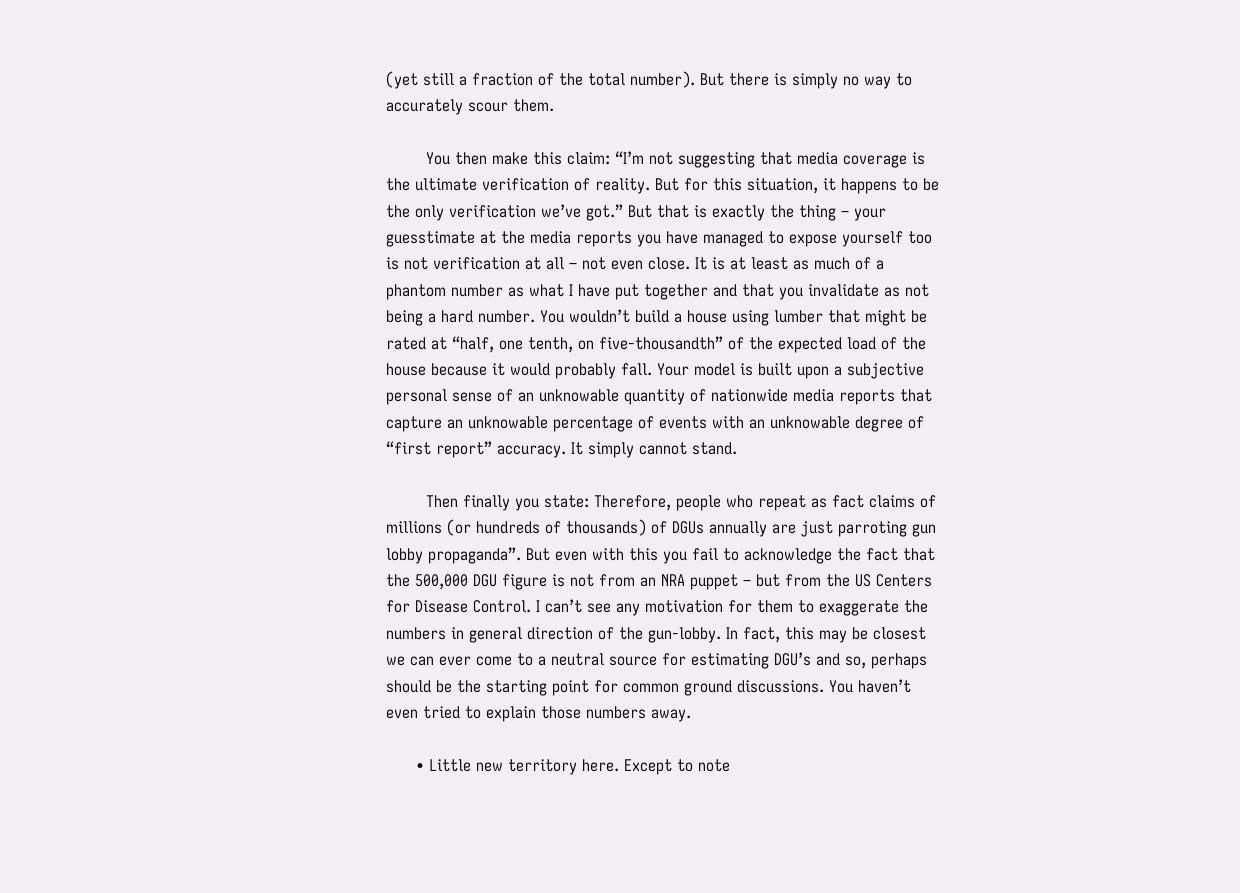(yet still a fraction of the total number). But there is simply no way to accurately scour them.

        You then make this claim: “I’m not suggesting that media coverage is the ultimate verification of reality. But for this situation, it happens to be the only verification we’ve got.” But that is exactly the thing – your guesstimate at the media reports you have managed to expose yourself too is not verification at all – not even close. It is at least as much of a phantom number as what I have put together and that you invalidate as not being a hard number. You wouldn’t build a house using lumber that might be rated at “half, one tenth, on five-thousandth” of the expected load of the house because it would probably fall. Your model is built upon a subjective personal sense of an unknowable quantity of nationwide media reports that capture an unknowable percentage of events with an unknowable degree of “first report” accuracy. It simply cannot stand.

        Then finally you state: Therefore, people who repeat as fact claims of millions (or hundreds of thousands) of DGUs annually are just parroting gun lobby propaganda”. But even with this you fail to acknowledge the fact that the 500,000 DGU figure is not from an NRA puppet – but from the US Centers for Disease Control. I can’t see any motivation for them to exaggerate the numbers in general direction of the gun-lobby. In fact, this may be closest we can ever come to a neutral source for estimating DGU’s and so, perhaps should be the starting point for common ground discussions. You haven’t even tried to explain those numbers away.

      • Little new territory here. Except to note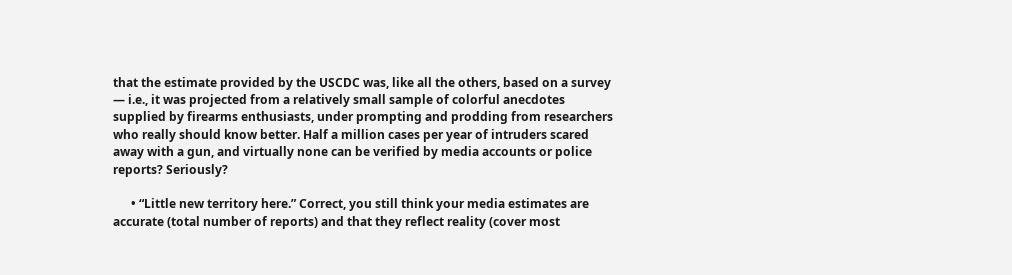that the estimate provided by the USCDC was, like all the others, based on a survey — i.e., it was projected from a relatively small sample of colorful anecdotes supplied by firearms enthusiasts, under prompting and prodding from researchers who really should know better. Half a million cases per year of intruders scared away with a gun, and virtually none can be verified by media accounts or police reports? Seriously?

      • “Little new territory here.” Correct, you still think your media estimates are accurate (total number of reports) and that they reflect reality (cover most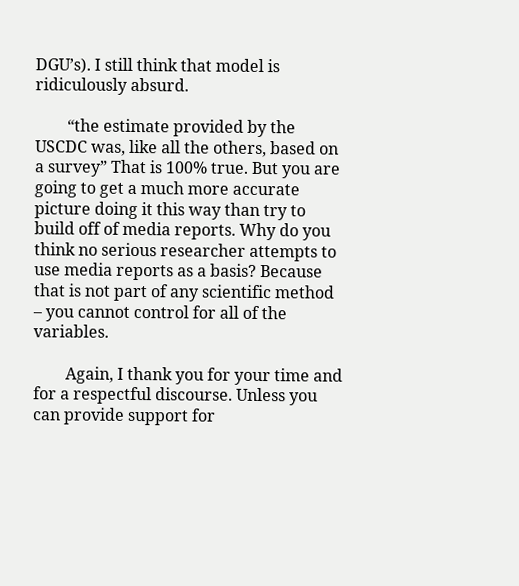DGU’s). I still think that model is ridiculously absurd.

        “the estimate provided by the USCDC was, like all the others, based on a survey” That is 100% true. But you are going to get a much more accurate picture doing it this way than try to build off of media reports. Why do you think no serious researcher attempts to use media reports as a basis? Because that is not part of any scientific method – you cannot control for all of the variables.

        Again, I thank you for your time and for a respectful discourse. Unless you can provide support for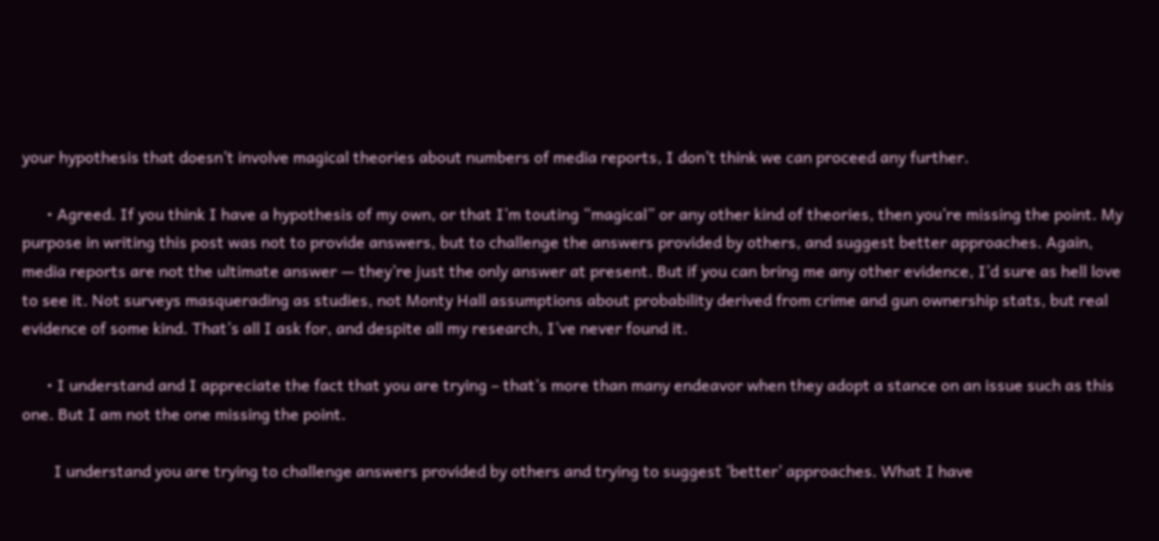your hypothesis that doesn’t involve magical theories about numbers of media reports, I don’t think we can proceed any further.

      • Agreed. If you think I have a hypothesis of my own, or that I’m touting “magical” or any other kind of theories, then you’re missing the point. My purpose in writing this post was not to provide answers, but to challenge the answers provided by others, and suggest better approaches. Again, media reports are not the ultimate answer — they’re just the only answer at present. But if you can bring me any other evidence, I’d sure as hell love to see it. Not surveys masquerading as studies, not Monty Hall assumptions about probability derived from crime and gun ownership stats, but real evidence of some kind. That’s all I ask for, and despite all my research, I’ve never found it.

      • I understand and I appreciate the fact that you are trying – that’s more than many endeavor when they adopt a stance on an issue such as this one. But I am not the one missing the point.

        I understand you are trying to challenge answers provided by others and trying to suggest ‘better’ approaches. What I have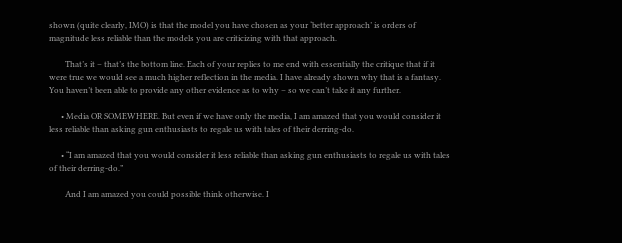shown (quite clearly, IMO) is that the model you have chosen as your ‘better approach’ is orders of magnitude less reliable than the models you are criticizing with that approach.

        That’s it – that’s the bottom line. Each of your replies to me end with essentially the critique that if it were true we would see a much higher reflection in the media. I have already shown why that is a fantasy. You haven’t been able to provide any other evidence as to why – so we can’t take it any further.

      • Media OR SOMEWHERE. But even if we have only the media, I am amazed that you would consider it less reliable than asking gun enthusiasts to regale us with tales of their derring-do.

      • “I am amazed that you would consider it less reliable than asking gun enthusiasts to regale us with tales of their derring-do.”

        And I am amazed you could possible think otherwise. I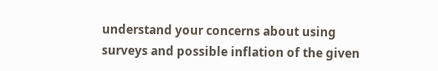understand your concerns about using surveys and possible inflation of the given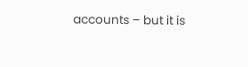accounts – but it is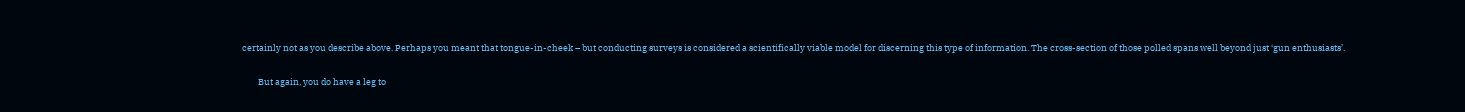certainly not as you describe above. Perhaps you meant that tongue-in-cheek – but conducting surveys is considered a scientifically viable model for discerning this type of information. The cross-section of those polled spans well beyond just ‘gun enthusiasts’.

        But again, you do have a leg to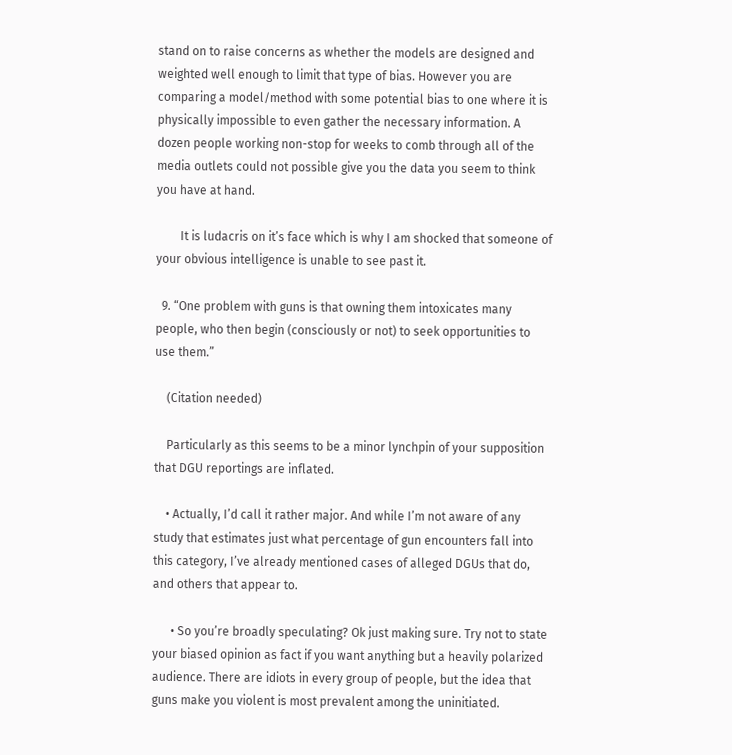stand on to raise concerns as whether the models are designed and weighted well enough to limit that type of bias. However you are comparing a model/method with some potential bias to one where it is physically impossible to even gather the necessary information. A dozen people working non-stop for weeks to comb through all of the media outlets could not possible give you the data you seem to think you have at hand.

        It is ludacris on it’s face which is why I am shocked that someone of your obvious intelligence is unable to see past it.

  9. “One problem with guns is that owning them intoxicates many people, who then begin (consciously or not) to seek opportunities to use them.”

    (Citation needed)

    Particularly as this seems to be a minor lynchpin of your supposition that DGU reportings are inflated.

    • Actually, I’d call it rather major. And while I’m not aware of any study that estimates just what percentage of gun encounters fall into this category, I’ve already mentioned cases of alleged DGUs that do, and others that appear to.

      • So you’re broadly speculating? Ok just making sure. Try not to state your biased opinion as fact if you want anything but a heavily polarized audience. There are idiots in every group of people, but the idea that guns make you violent is most prevalent among the uninitiated.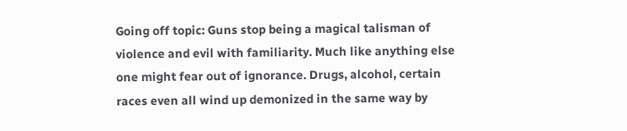Going off topic: Guns stop being a magical talisman of violence and evil with familiarity. Much like anything else one might fear out of ignorance. Drugs, alcohol, certain races even all wind up demonized in the same way by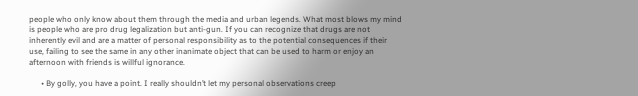people who only know about them through the media and urban legends. What most blows my mind is people who are pro drug legalization but anti-gun. If you can recognize that drugs are not inherently evil and are a matter of personal responsibility as to the potential consequences if their use, failing to see the same in any other inanimate object that can be used to harm or enjoy an afternoon with friends is willful ignorance.

      • By golly, you have a point. I really shouldn’t let my personal observations creep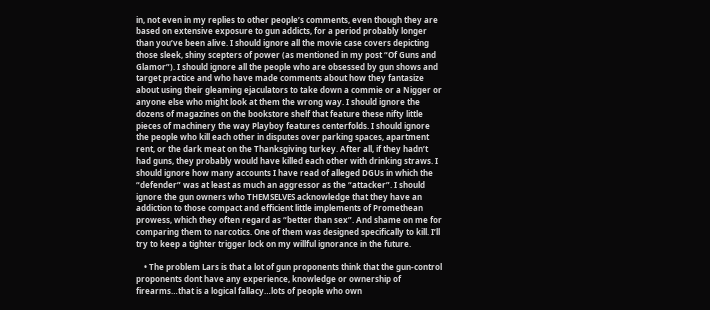in, not even in my replies to other people’s comments, even though they are based on extensive exposure to gun addicts, for a period probably longer than you’ve been alive. I should ignore all the movie case covers depicting those sleek, shiny scepters of power (as mentioned in my post “Of Guns and Glamor”). I should ignore all the people who are obsessed by gun shows and target practice and who have made comments about how they fantasize about using their gleaming ejaculators to take down a commie or a Nigger or anyone else who might look at them the wrong way. I should ignore the dozens of magazines on the bookstore shelf that feature these nifty little pieces of machinery the way Playboy features centerfolds. I should ignore the people who kill each other in disputes over parking spaces, apartment rent, or the dark meat on the Thanksgiving turkey. After all, if they hadn’t had guns, they probably would have killed each other with drinking straws. I should ignore how many accounts I have read of alleged DGUs in which the “defender” was at least as much an aggressor as the “attacker”. I should ignore the gun owners who THEMSELVES acknowledge that they have an addiction to those compact and efficient little implements of Promethean prowess, which they often regard as “better than sex”. And shame on me for comparing them to narcotics. One of them was designed specifically to kill. I’ll try to keep a tighter trigger lock on my willful ignorance in the future.

    • The problem Lars is that a lot of gun proponents think that the gun-control proponents dont have any experience, knowledge or ownership of firearms…that is a logical fallacy…lots of people who own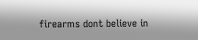firearms dont believe in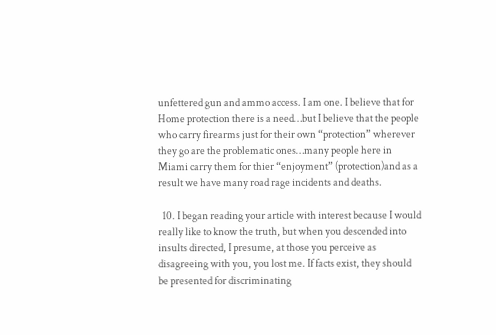unfettered gun and ammo access. I am one. I believe that for Home protection there is a need…but I believe that the people who carry firearms just for their own “protection” wherever they go are the problematic ones…many people here in Miami carry them for thier “enjoyment” (protection)and as a result we have many road rage incidents and deaths.

  10. I began reading your article with interest because I would really like to know the truth, but when you descended into insults directed, I presume, at those you perceive as disagreeing with you, you lost me. If facts exist, they should be presented for discriminating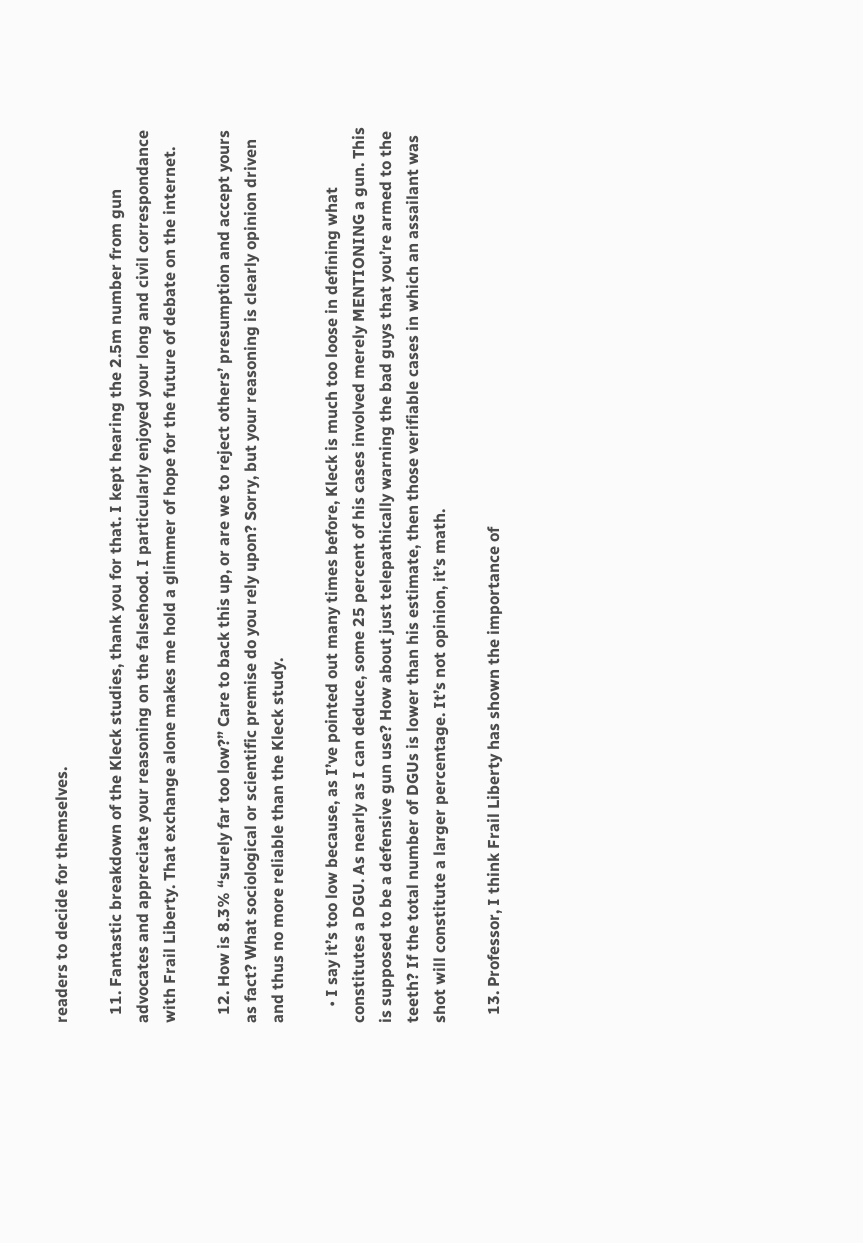readers to decide for themselves.

  11. Fantastic breakdown of the Kleck studies, thank you for that. I kept hearing the 2.5m number from gun advocates and appreciate your reasoning on the falsehood. I particularly enjoyed your long and civil correspondance with Frail Liberty. That exchange alone makes me hold a glimmer of hope for the future of debate on the internet.

  12. How is 8.3% “surely far too low?” Care to back this up, or are we to reject others’ presumption and accept yours as fact? What sociological or scientific premise do you rely upon? Sorry, but your reasoning is clearly opinion driven and thus no more reliable than the Kleck study.

    • I say it’s too low because, as I’ve pointed out many times before, Kleck is much too loose in defining what constitutes a DGU. As nearly as I can deduce, some 25 percent of his cases involved merely MENTIONING a gun. This is supposed to be a defensive gun use? How about just telepathically warning the bad guys that you’re armed to the teeth? If the total number of DGUs is lower than his estimate, then those verifiable cases in which an assailant was shot will constitute a larger percentage. It’s not opinion, it’s math.

  13. Professor, I think Frail Liberty has shown the importance of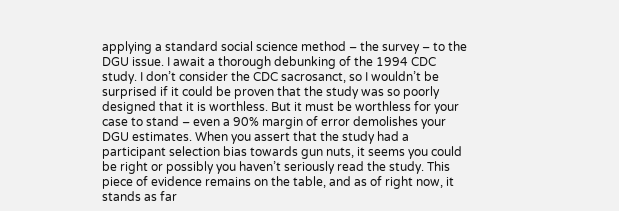applying a standard social science method – the survey – to the DGU issue. I await a thorough debunking of the 1994 CDC study. I don’t consider the CDC sacrosanct, so I wouldn’t be surprised if it could be proven that the study was so poorly designed that it is worthless. But it must be worthless for your case to stand – even a 90% margin of error demolishes your DGU estimates. When you assert that the study had a participant selection bias towards gun nuts, it seems you could be right or possibly you haven’t seriously read the study. This piece of evidence remains on the table, and as of right now, it stands as far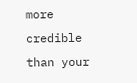more credible than your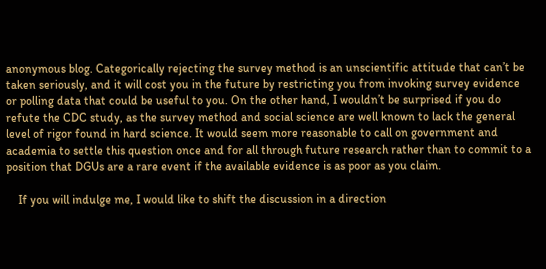anonymous blog. Categorically rejecting the survey method is an unscientific attitude that can’t be taken seriously, and it will cost you in the future by restricting you from invoking survey evidence or polling data that could be useful to you. On the other hand, I wouldn’t be surprised if you do refute the CDC study, as the survey method and social science are well known to lack the general level of rigor found in hard science. It would seem more reasonable to call on government and academia to settle this question once and for all through future research rather than to commit to a position that DGUs are a rare event if the available evidence is as poor as you claim.

    If you will indulge me, I would like to shift the discussion in a direction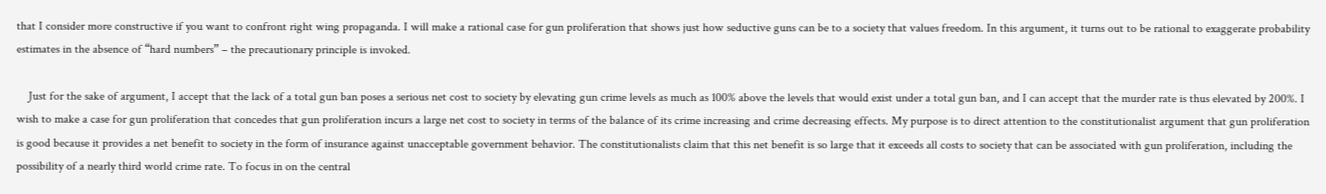that I consider more constructive if you want to confront right wing propaganda. I will make a rational case for gun proliferation that shows just how seductive guns can be to a society that values freedom. In this argument, it turns out to be rational to exaggerate probability estimates in the absence of “hard numbers” – the precautionary principle is invoked.

    Just for the sake of argument, I accept that the lack of a total gun ban poses a serious net cost to society by elevating gun crime levels as much as 100% above the levels that would exist under a total gun ban, and I can accept that the murder rate is thus elevated by 200%. I wish to make a case for gun proliferation that concedes that gun proliferation incurs a large net cost to society in terms of the balance of its crime increasing and crime decreasing effects. My purpose is to direct attention to the constitutionalist argument that gun proliferation is good because it provides a net benefit to society in the form of insurance against unacceptable government behavior. The constitutionalists claim that this net benefit is so large that it exceeds all costs to society that can be associated with gun proliferation, including the possibility of a nearly third world crime rate. To focus in on the central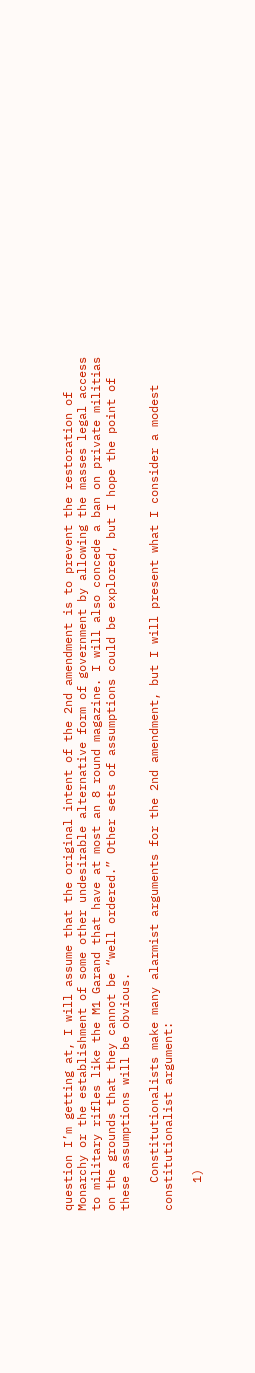question I’m getting at, I will assume that the original intent of the 2nd amendment is to prevent the restoration of Monarchy or the establishment of some other undesirable alternative form of government by allowing the masses legal access to military rifles like the M1 Garand that have at most an 8 round magazine. I will also concede a ban on private militias on the grounds that they cannot be “well ordered.” Other sets of assumptions could be explored, but I hope the point of these assumptions will be obvious.

    Constitutionalists make many alarmist arguments for the 2nd amendment, but I will present what I consider a modest constitutionalist argument:

    1)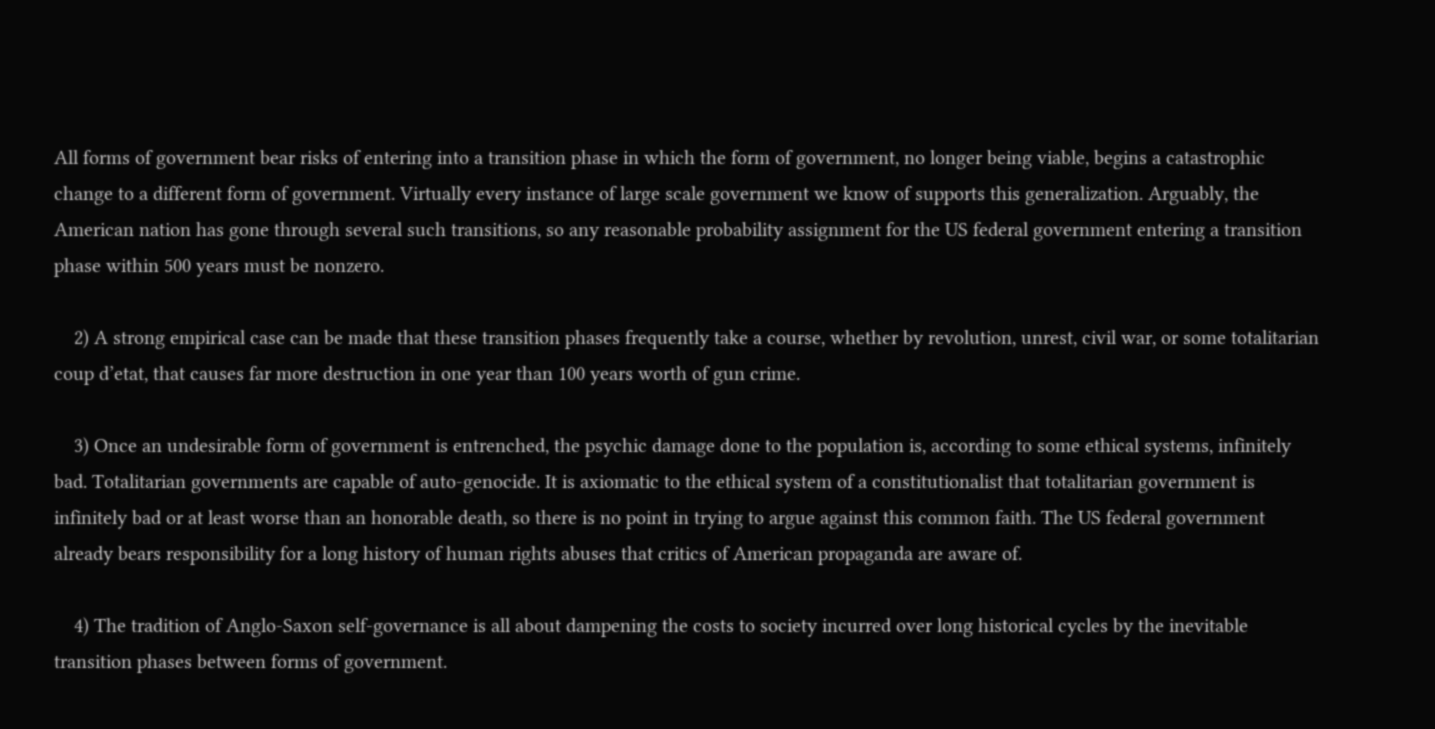All forms of government bear risks of entering into a transition phase in which the form of government, no longer being viable, begins a catastrophic change to a different form of government. Virtually every instance of large scale government we know of supports this generalization. Arguably, the American nation has gone through several such transitions, so any reasonable probability assignment for the US federal government entering a transition phase within 500 years must be nonzero.

    2) A strong empirical case can be made that these transition phases frequently take a course, whether by revolution, unrest, civil war, or some totalitarian coup d’etat, that causes far more destruction in one year than 100 years worth of gun crime.

    3) Once an undesirable form of government is entrenched, the psychic damage done to the population is, according to some ethical systems, infinitely bad. Totalitarian governments are capable of auto-genocide. It is axiomatic to the ethical system of a constitutionalist that totalitarian government is infinitely bad or at least worse than an honorable death, so there is no point in trying to argue against this common faith. The US federal government already bears responsibility for a long history of human rights abuses that critics of American propaganda are aware of.

    4) The tradition of Anglo-Saxon self-governance is all about dampening the costs to society incurred over long historical cycles by the inevitable transition phases between forms of government.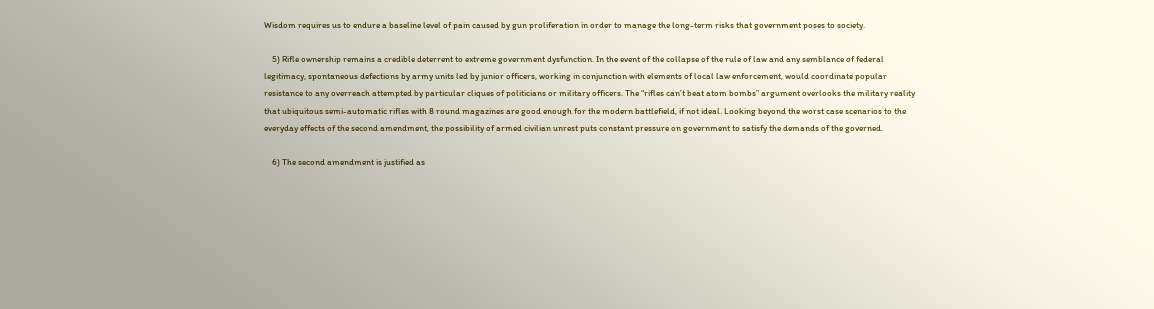Wisdom requires us to endure a baseline level of pain caused by gun proliferation in order to manage the long-term risks that government poses to society.

    5) Rifle ownership remains a credible deterrent to extreme government dysfunction. In the event of the collapse of the rule of law and any semblance of federal legitimacy, spontaneous defections by army units led by junior officers, working in conjunction with elements of local law enforcement, would coordinate popular resistance to any overreach attempted by particular cliques of politicians or military officers. The “rifles can’t beat atom bombs” argument overlooks the military reality that ubiquitous semi-automatic rifles with 8 round magazines are good enough for the modern battlefield, if not ideal. Looking beyond the worst case scenarios to the everyday effects of the second amendment, the possibility of armed civilian unrest puts constant pressure on government to satisfy the demands of the governed.

    6) The second amendment is justified as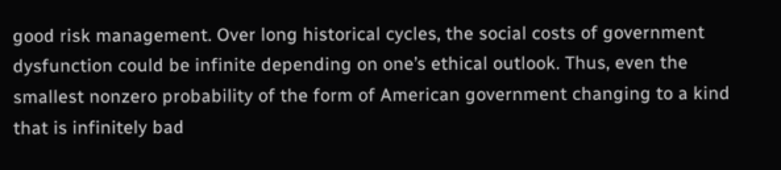good risk management. Over long historical cycles, the social costs of government dysfunction could be infinite depending on one’s ethical outlook. Thus, even the smallest nonzero probability of the form of American government changing to a kind that is infinitely bad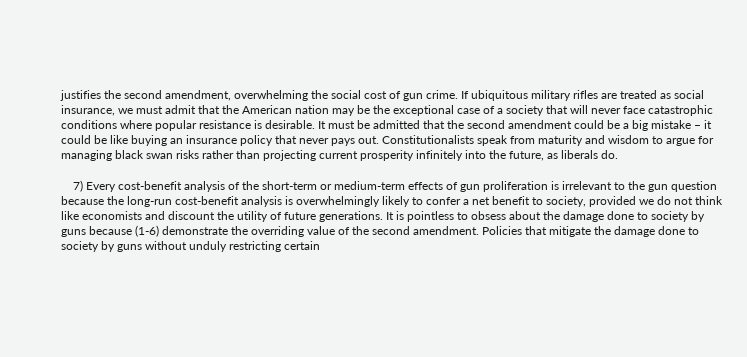justifies the second amendment, overwhelming the social cost of gun crime. If ubiquitous military rifles are treated as social insurance, we must admit that the American nation may be the exceptional case of a society that will never face catastrophic conditions where popular resistance is desirable. It must be admitted that the second amendment could be a big mistake – it could be like buying an insurance policy that never pays out. Constitutionalists speak from maturity and wisdom to argue for managing black swan risks rather than projecting current prosperity infinitely into the future, as liberals do.

    7) Every cost-benefit analysis of the short-term or medium-term effects of gun proliferation is irrelevant to the gun question because the long-run cost-benefit analysis is overwhelmingly likely to confer a net benefit to society, provided we do not think like economists and discount the utility of future generations. It is pointless to obsess about the damage done to society by guns because (1-6) demonstrate the overriding value of the second amendment. Policies that mitigate the damage done to society by guns without unduly restricting certain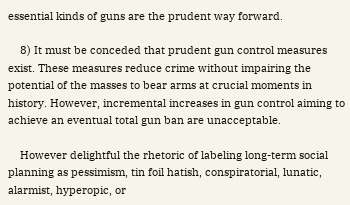essential kinds of guns are the prudent way forward.

    8) It must be conceded that prudent gun control measures exist. These measures reduce crime without impairing the potential of the masses to bear arms at crucial moments in history. However, incremental increases in gun control aiming to achieve an eventual total gun ban are unacceptable.

    However delightful the rhetoric of labeling long-term social planning as pessimism, tin foil hatish, conspiratorial, lunatic, alarmist, hyperopic, or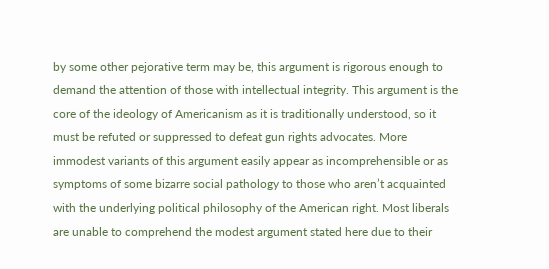by some other pejorative term may be, this argument is rigorous enough to demand the attention of those with intellectual integrity. This argument is the core of the ideology of Americanism as it is traditionally understood, so it must be refuted or suppressed to defeat gun rights advocates. More immodest variants of this argument easily appear as incomprehensible or as symptoms of some bizarre social pathology to those who aren’t acquainted with the underlying political philosophy of the American right. Most liberals are unable to comprehend the modest argument stated here due to their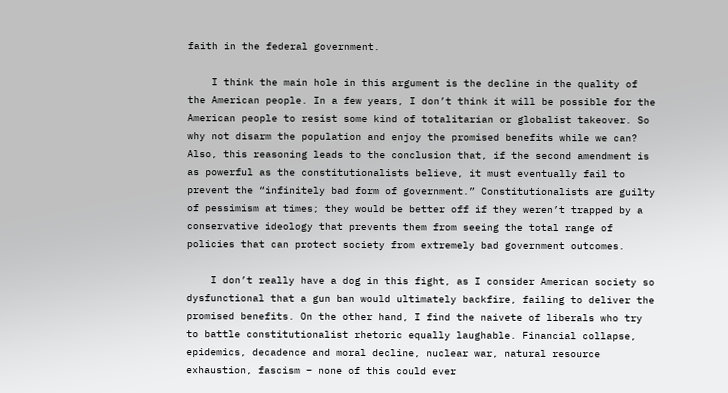faith in the federal government.

    I think the main hole in this argument is the decline in the quality of the American people. In a few years, I don’t think it will be possible for the American people to resist some kind of totalitarian or globalist takeover. So why not disarm the population and enjoy the promised benefits while we can? Also, this reasoning leads to the conclusion that, if the second amendment is as powerful as the constitutionalists believe, it must eventually fail to prevent the “infinitely bad form of government.” Constitutionalists are guilty of pessimism at times; they would be better off if they weren’t trapped by a conservative ideology that prevents them from seeing the total range of policies that can protect society from extremely bad government outcomes.

    I don’t really have a dog in this fight, as I consider American society so dysfunctional that a gun ban would ultimately backfire, failing to deliver the promised benefits. On the other hand, I find the naivete of liberals who try to battle constitutionalist rhetoric equally laughable. Financial collapse, epidemics, decadence and moral decline, nuclear war, natural resource exhaustion, fascism – none of this could ever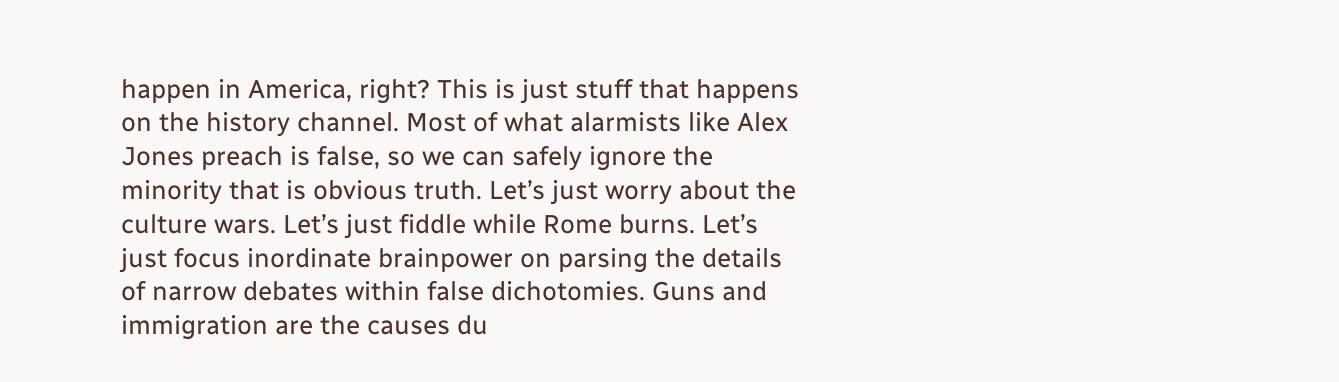happen in America, right? This is just stuff that happens on the history channel. Most of what alarmists like Alex Jones preach is false, so we can safely ignore the minority that is obvious truth. Let’s just worry about the culture wars. Let’s just fiddle while Rome burns. Let’s just focus inordinate brainpower on parsing the details of narrow debates within false dichotomies. Guns and immigration are the causes du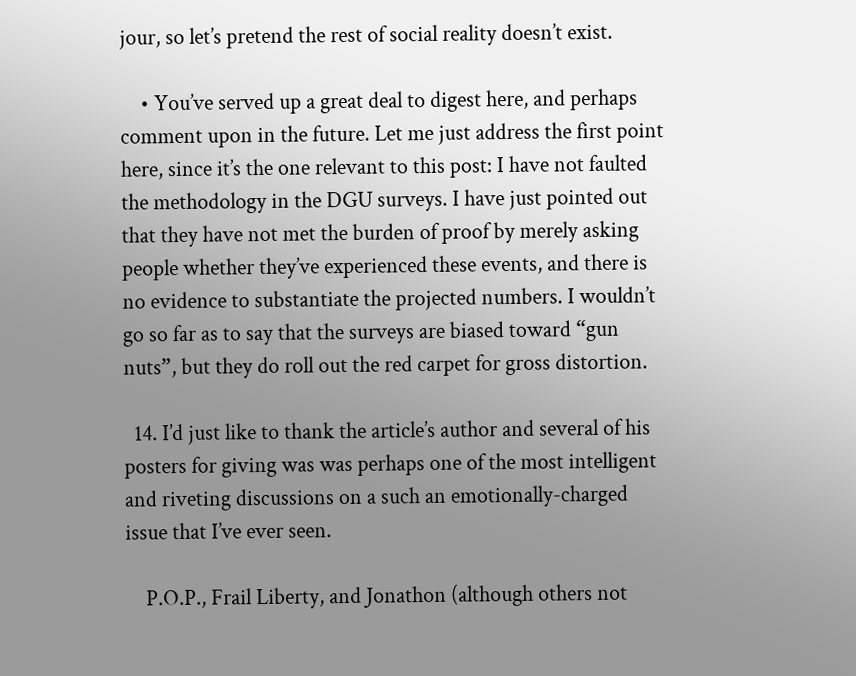jour, so let’s pretend the rest of social reality doesn’t exist.

    • You’ve served up a great deal to digest here, and perhaps comment upon in the future. Let me just address the first point here, since it’s the one relevant to this post: I have not faulted the methodology in the DGU surveys. I have just pointed out that they have not met the burden of proof by merely asking people whether they’ve experienced these events, and there is no evidence to substantiate the projected numbers. I wouldn’t go so far as to say that the surveys are biased toward “gun nuts”, but they do roll out the red carpet for gross distortion.

  14. I’d just like to thank the article’s author and several of his posters for giving was was perhaps one of the most intelligent and riveting discussions on a such an emotionally-charged issue that I’ve ever seen.

    P.O.P., Frail Liberty, and Jonathon (although others not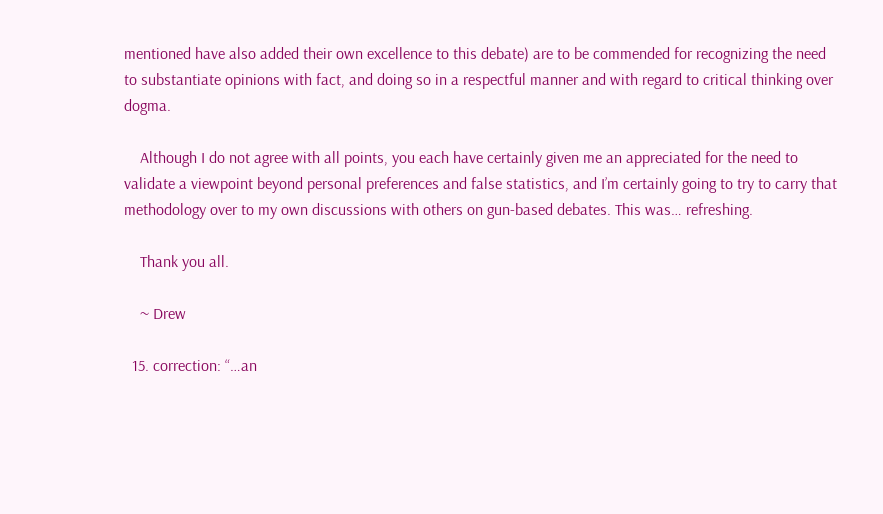mentioned have also added their own excellence to this debate) are to be commended for recognizing the need to substantiate opinions with fact, and doing so in a respectful manner and with regard to critical thinking over dogma.

    Although I do not agree with all points, you each have certainly given me an appreciated for the need to validate a viewpoint beyond personal preferences and false statistics, and I’m certainly going to try to carry that methodology over to my own discussions with others on gun-based debates. This was… refreshing.

    Thank you all.

    ~ Drew

  15. correction: “…an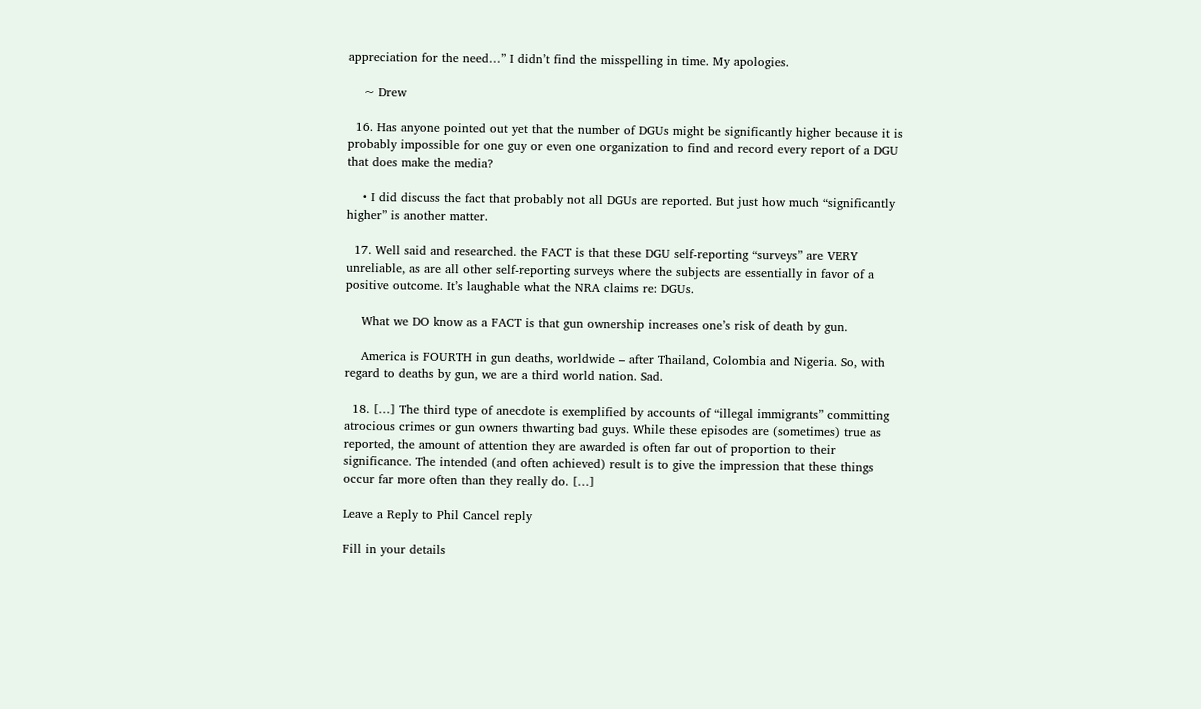appreciation for the need…” I didn’t find the misspelling in time. My apologies.

    ~ Drew

  16. Has anyone pointed out yet that the number of DGUs might be significantly higher because it is probably impossible for one guy or even one organization to find and record every report of a DGU that does make the media?

    • I did discuss the fact that probably not all DGUs are reported. But just how much “significantly higher” is another matter.

  17. Well said and researched. the FACT is that these DGU self-reporting “surveys” are VERY unreliable, as are all other self-reporting surveys where the subjects are essentially in favor of a positive outcome. It’s laughable what the NRA claims re: DGUs.

    What we DO know as a FACT is that gun ownership increases one’s risk of death by gun.

    America is FOURTH in gun deaths, worldwide – after Thailand, Colombia and Nigeria. So, with regard to deaths by gun, we are a third world nation. Sad.

  18. […] The third type of anecdote is exemplified by accounts of “illegal immigrants” committing atrocious crimes or gun owners thwarting bad guys. While these episodes are (sometimes) true as reported, the amount of attention they are awarded is often far out of proportion to their significance. The intended (and often achieved) result is to give the impression that these things occur far more often than they really do. […]

Leave a Reply to Phil Cancel reply

Fill in your details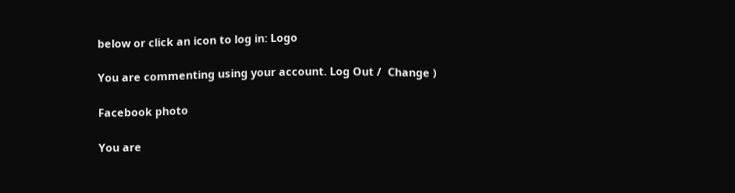below or click an icon to log in: Logo

You are commenting using your account. Log Out /  Change )

Facebook photo

You are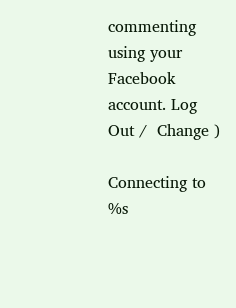commenting using your Facebook account. Log Out /  Change )

Connecting to %s